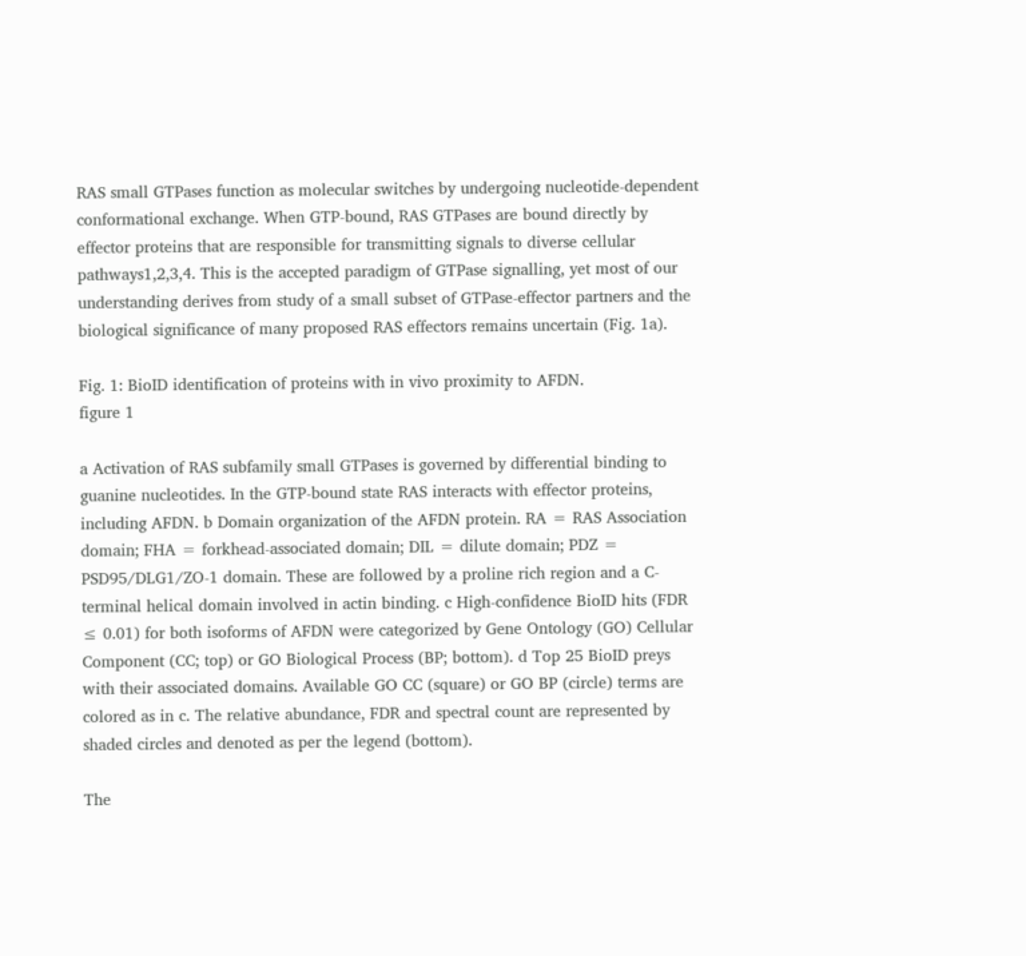RAS small GTPases function as molecular switches by undergoing nucleotide-dependent conformational exchange. When GTP-bound, RAS GTPases are bound directly by effector proteins that are responsible for transmitting signals to diverse cellular pathways1,2,3,4. This is the accepted paradigm of GTPase signalling, yet most of our understanding derives from study of a small subset of GTPase-effector partners and the biological significance of many proposed RAS effectors remains uncertain (Fig. 1a).

Fig. 1: BioID identification of proteins with in vivo proximity to AFDN.
figure 1

a Activation of RAS subfamily small GTPases is governed by differential binding to guanine nucleotides. In the GTP-bound state RAS interacts with effector proteins, including AFDN. b Domain organization of the AFDN protein. RA = RAS Association domain; FHA = forkhead-associated domain; DIL = dilute domain; PDZ = PSD95/DLG1/ZO-1 domain. These are followed by a proline rich region and a C-terminal helical domain involved in actin binding. c High-confidence BioID hits (FDR ≤ 0.01) for both isoforms of AFDN were categorized by Gene Ontology (GO) Cellular Component (CC; top) or GO Biological Process (BP; bottom). d Top 25 BioID preys with their associated domains. Available GO CC (square) or GO BP (circle) terms are colored as in c. The relative abundance, FDR and spectral count are represented by shaded circles and denoted as per the legend (bottom).

The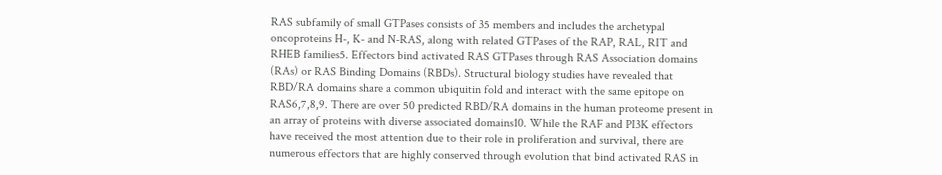RAS subfamily of small GTPases consists of 35 members and includes the archetypal oncoproteins H-, K- and N-RAS, along with related GTPases of the RAP, RAL, RIT and RHEB families5. Effectors bind activated RAS GTPases through RAS Association domains (RAs) or RAS Binding Domains (RBDs). Structural biology studies have revealed that RBD/RA domains share a common ubiquitin fold and interact with the same epitope on RAS6,7,8,9. There are over 50 predicted RBD/RA domains in the human proteome present in an array of proteins with diverse associated domains10. While the RAF and PI3K effectors have received the most attention due to their role in proliferation and survival, there are numerous effectors that are highly conserved through evolution that bind activated RAS in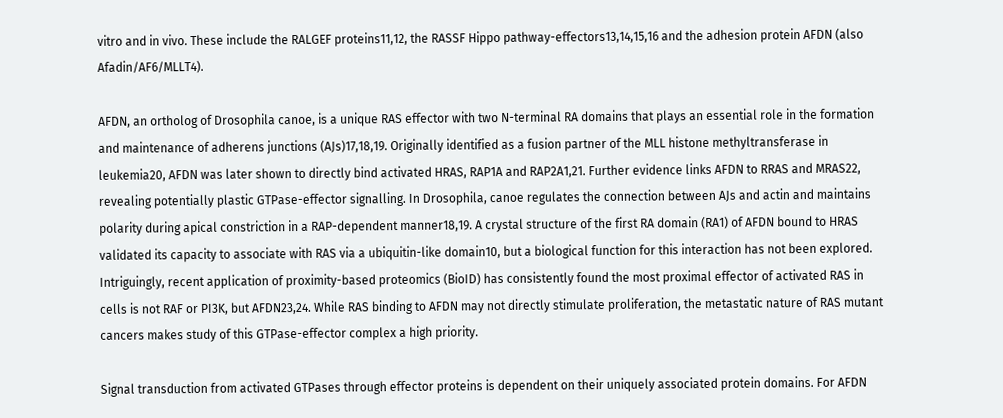vitro and in vivo. These include the RALGEF proteins11,12, the RASSF Hippo pathway-effectors13,14,15,16 and the adhesion protein AFDN (also Afadin/AF6/MLLT4).

AFDN, an ortholog of Drosophila canoe, is a unique RAS effector with two N-terminal RA domains that plays an essential role in the formation and maintenance of adherens junctions (AJs)17,18,19. Originally identified as a fusion partner of the MLL histone methyltransferase in leukemia20, AFDN was later shown to directly bind activated HRAS, RAP1A and RAP2A1,21. Further evidence links AFDN to RRAS and MRAS22, revealing potentially plastic GTPase-effector signalling. In Drosophila, canoe regulates the connection between AJs and actin and maintains polarity during apical constriction in a RAP-dependent manner18,19. A crystal structure of the first RA domain (RA1) of AFDN bound to HRAS validated its capacity to associate with RAS via a ubiquitin-like domain10, but a biological function for this interaction has not been explored. Intriguingly, recent application of proximity-based proteomics (BioID) has consistently found the most proximal effector of activated RAS in cells is not RAF or PI3K, but AFDN23,24. While RAS binding to AFDN may not directly stimulate proliferation, the metastatic nature of RAS mutant cancers makes study of this GTPase-effector complex a high priority.

Signal transduction from activated GTPases through effector proteins is dependent on their uniquely associated protein domains. For AFDN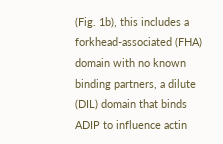(Fig. 1b), this includes a forkhead-associated (FHA) domain with no known binding partners, a dilute (DIL) domain that binds ADIP to influence actin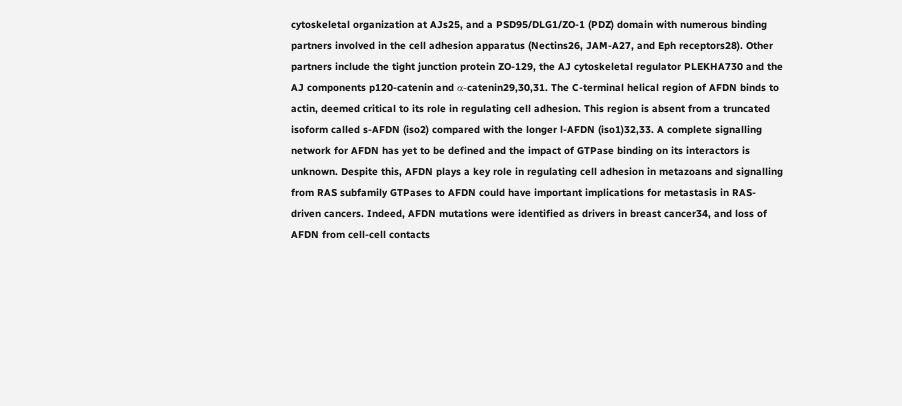cytoskeletal organization at AJs25, and a PSD95/DLG1/ZO-1 (PDZ) domain with numerous binding partners involved in the cell adhesion apparatus (Nectins26, JAM-A27, and Eph receptors28). Other partners include the tight junction protein ZO-129, the AJ cytoskeletal regulator PLEKHA730 and the AJ components p120-catenin and α-catenin29,30,31. The C-terminal helical region of AFDN binds to actin, deemed critical to its role in regulating cell adhesion. This region is absent from a truncated isoform called s-AFDN (iso2) compared with the longer l-AFDN (iso1)32,33. A complete signalling network for AFDN has yet to be defined and the impact of GTPase binding on its interactors is unknown. Despite this, AFDN plays a key role in regulating cell adhesion in metazoans and signalling from RAS subfamily GTPases to AFDN could have important implications for metastasis in RAS-driven cancers. Indeed, AFDN mutations were identified as drivers in breast cancer34, and loss of AFDN from cell-cell contacts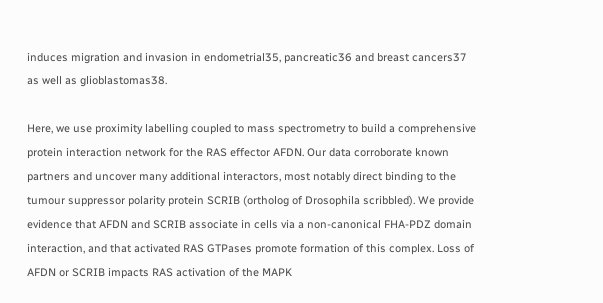induces migration and invasion in endometrial35, pancreatic36 and breast cancers37 as well as glioblastomas38.

Here, we use proximity labelling coupled to mass spectrometry to build a comprehensive protein interaction network for the RAS effector AFDN. Our data corroborate known partners and uncover many additional interactors, most notably direct binding to the tumour suppressor polarity protein SCRIB (ortholog of Drosophila scribbled). We provide evidence that AFDN and SCRIB associate in cells via a non-canonical FHA-PDZ domain interaction, and that activated RAS GTPases promote formation of this complex. Loss of AFDN or SCRIB impacts RAS activation of the MAPK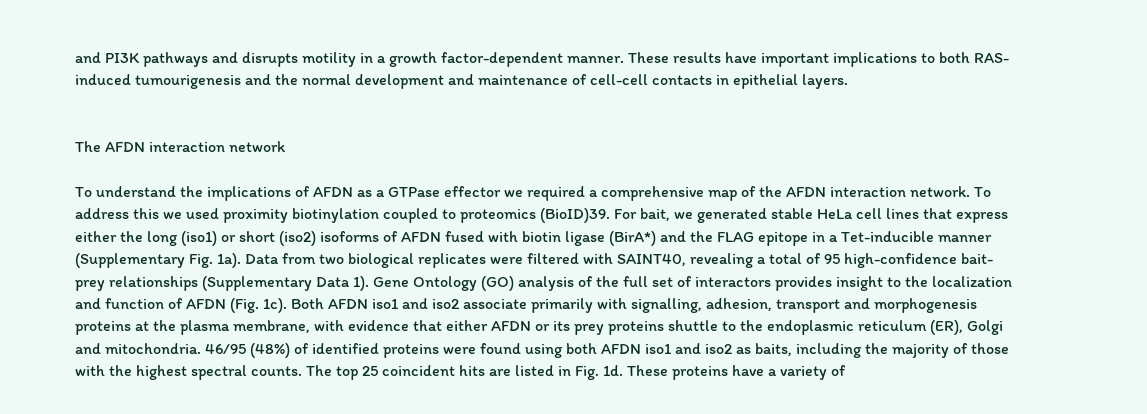and PI3K pathways and disrupts motility in a growth factor-dependent manner. These results have important implications to both RAS-induced tumourigenesis and the normal development and maintenance of cell-cell contacts in epithelial layers.


The AFDN interaction network

To understand the implications of AFDN as a GTPase effector we required a comprehensive map of the AFDN interaction network. To address this we used proximity biotinylation coupled to proteomics (BioID)39. For bait, we generated stable HeLa cell lines that express either the long (iso1) or short (iso2) isoforms of AFDN fused with biotin ligase (BirA*) and the FLAG epitope in a Tet-inducible manner (Supplementary Fig. 1a). Data from two biological replicates were filtered with SAINT40, revealing a total of 95 high-confidence bait-prey relationships (Supplementary Data 1). Gene Ontology (GO) analysis of the full set of interactors provides insight to the localization and function of AFDN (Fig. 1c). Both AFDN iso1 and iso2 associate primarily with signalling, adhesion, transport and morphogenesis proteins at the plasma membrane, with evidence that either AFDN or its prey proteins shuttle to the endoplasmic reticulum (ER), Golgi and mitochondria. 46/95 (48%) of identified proteins were found using both AFDN iso1 and iso2 as baits, including the majority of those with the highest spectral counts. The top 25 coincident hits are listed in Fig. 1d. These proteins have a variety of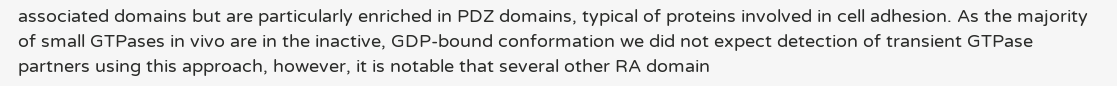associated domains but are particularly enriched in PDZ domains, typical of proteins involved in cell adhesion. As the majority of small GTPases in vivo are in the inactive, GDP-bound conformation we did not expect detection of transient GTPase partners using this approach, however, it is notable that several other RA domain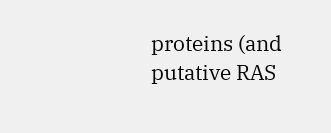proteins (and putative RAS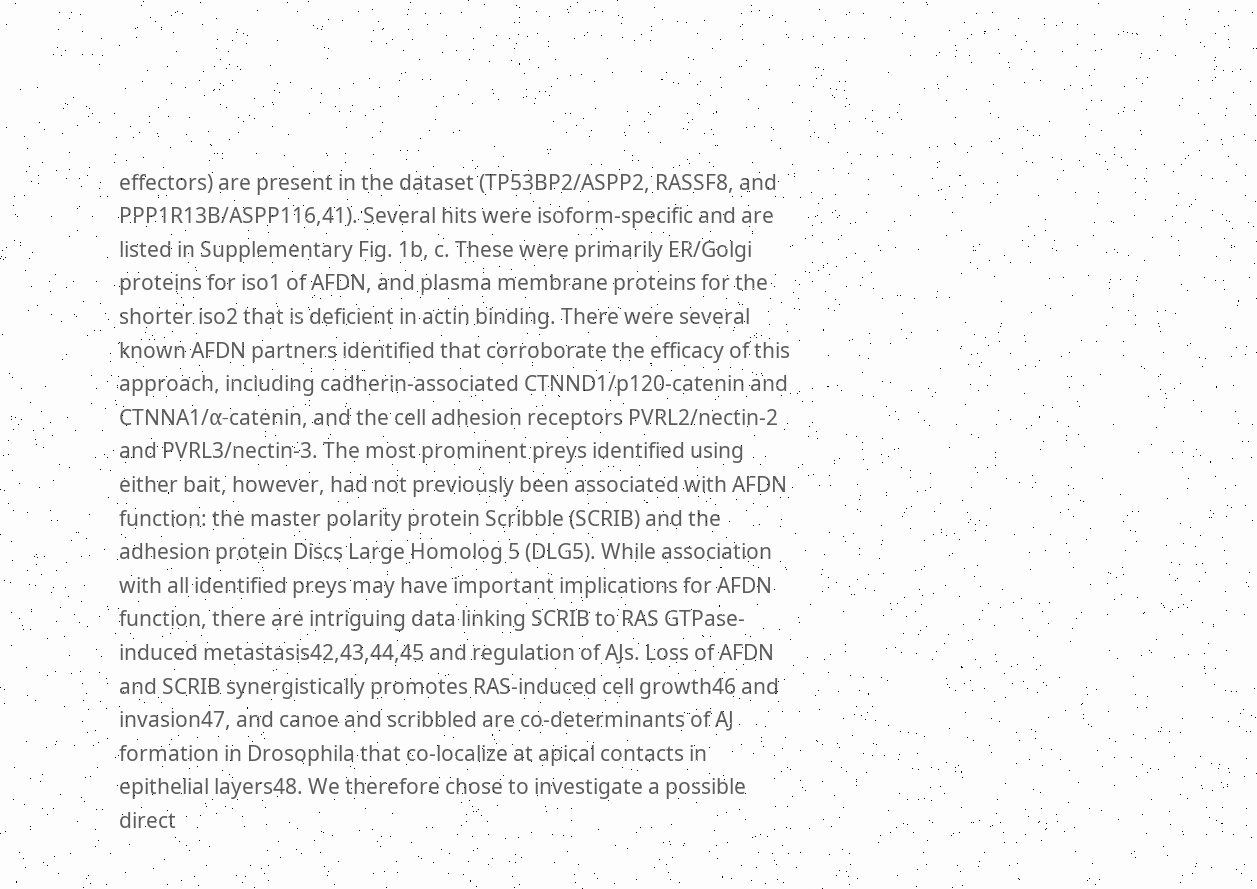effectors) are present in the dataset (TP53BP2/ASPP2, RASSF8, and PPP1R13B/ASPP116,41). Several hits were isoform-specific and are listed in Supplementary Fig. 1b, c. These were primarily ER/Golgi proteins for iso1 of AFDN, and plasma membrane proteins for the shorter iso2 that is deficient in actin binding. There were several known AFDN partners identified that corroborate the efficacy of this approach, including cadherin-associated CTNND1/p120-catenin and CTNNA1/α-catenin, and the cell adhesion receptors PVRL2/nectin-2 and PVRL3/nectin-3. The most prominent preys identified using either bait, however, had not previously been associated with AFDN function: the master polarity protein Scribble (SCRIB) and the adhesion protein Discs Large Homolog 5 (DLG5). While association with all identified preys may have important implications for AFDN function, there are intriguing data linking SCRIB to RAS GTPase-induced metastasis42,43,44,45 and regulation of AJs. Loss of AFDN and SCRIB synergistically promotes RAS-induced cell growth46 and invasion47, and canoe and scribbled are co-determinants of AJ formation in Drosophila that co-localize at apical contacts in epithelial layers48. We therefore chose to investigate a possible direct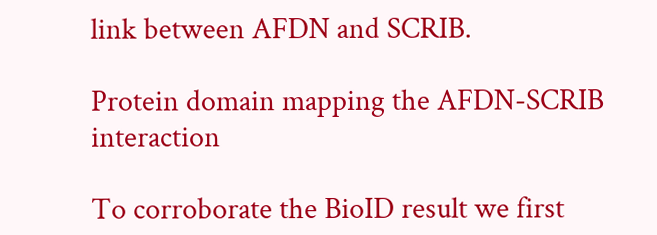link between AFDN and SCRIB.

Protein domain mapping the AFDN-SCRIB interaction

To corroborate the BioID result we first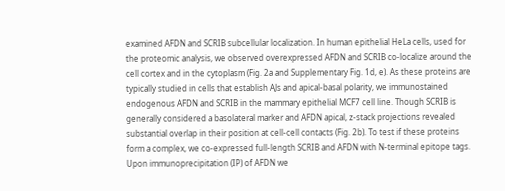examined AFDN and SCRIB subcellular localization. In human epithelial HeLa cells, used for the proteomic analysis, we observed overexpressed AFDN and SCRIB co-localize around the cell cortex and in the cytoplasm (Fig. 2a and Supplementary Fig. 1d, e). As these proteins are typically studied in cells that establish AJs and apical-basal polarity, we immunostained endogenous AFDN and SCRIB in the mammary epithelial MCF7 cell line. Though SCRIB is generally considered a basolateral marker and AFDN apical, z-stack projections revealed substantial overlap in their position at cell-cell contacts (Fig. 2b). To test if these proteins form a complex, we co-expressed full-length SCRIB and AFDN with N-terminal epitope tags. Upon immunoprecipitation (IP) of AFDN we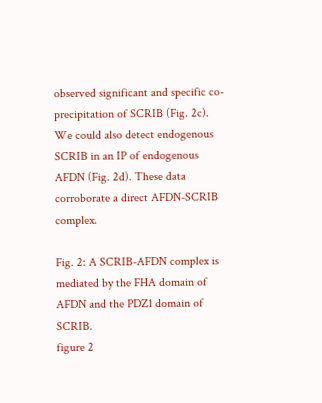observed significant and specific co-precipitation of SCRIB (Fig. 2c). We could also detect endogenous SCRIB in an IP of endogenous AFDN (Fig. 2d). These data corroborate a direct AFDN-SCRIB complex.

Fig. 2: A SCRIB-AFDN complex is mediated by the FHA domain of AFDN and the PDZ1 domain of SCRIB.
figure 2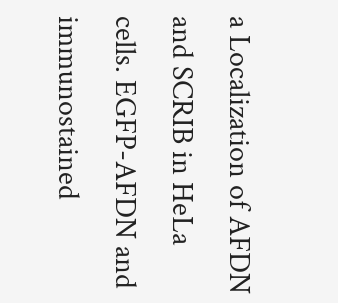a Localization of AFDN and SCRIB in HeLa cells. EGFP-AFDN and immunostained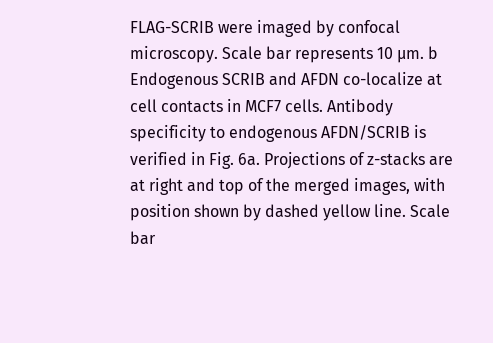FLAG-SCRIB were imaged by confocal microscopy. Scale bar represents 10 µm. b Endogenous SCRIB and AFDN co-localize at cell contacts in MCF7 cells. Antibody specificity to endogenous AFDN/SCRIB is verified in Fig. 6a. Projections of z-stacks are at right and top of the merged images, with position shown by dashed yellow line. Scale bar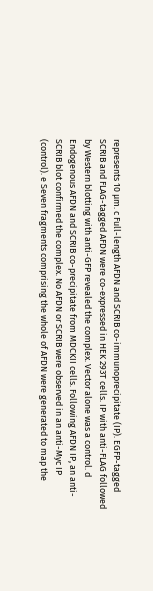represents 10 µm. c Full-length AFDN and SCRIB co-immunoprecipitate (IP). EGFP-tagged SCRIB and FLAG-tagged AFDN were co-expressed in HEK 293T cells. IP with anti-FLAG followed by Western blotting with anti-GFP revealed the complex. Vector alone was a control. d Endogenous AFDN and SCRIB co-precipitate from MDCKII cells. Following AFDN IP, an anti-SCRIB blot confirmed the complex. No AFDN or SCRIB were observed in an anti-Myc IP (control). e Seven fragments comprising the whole of AFDN were generated to map the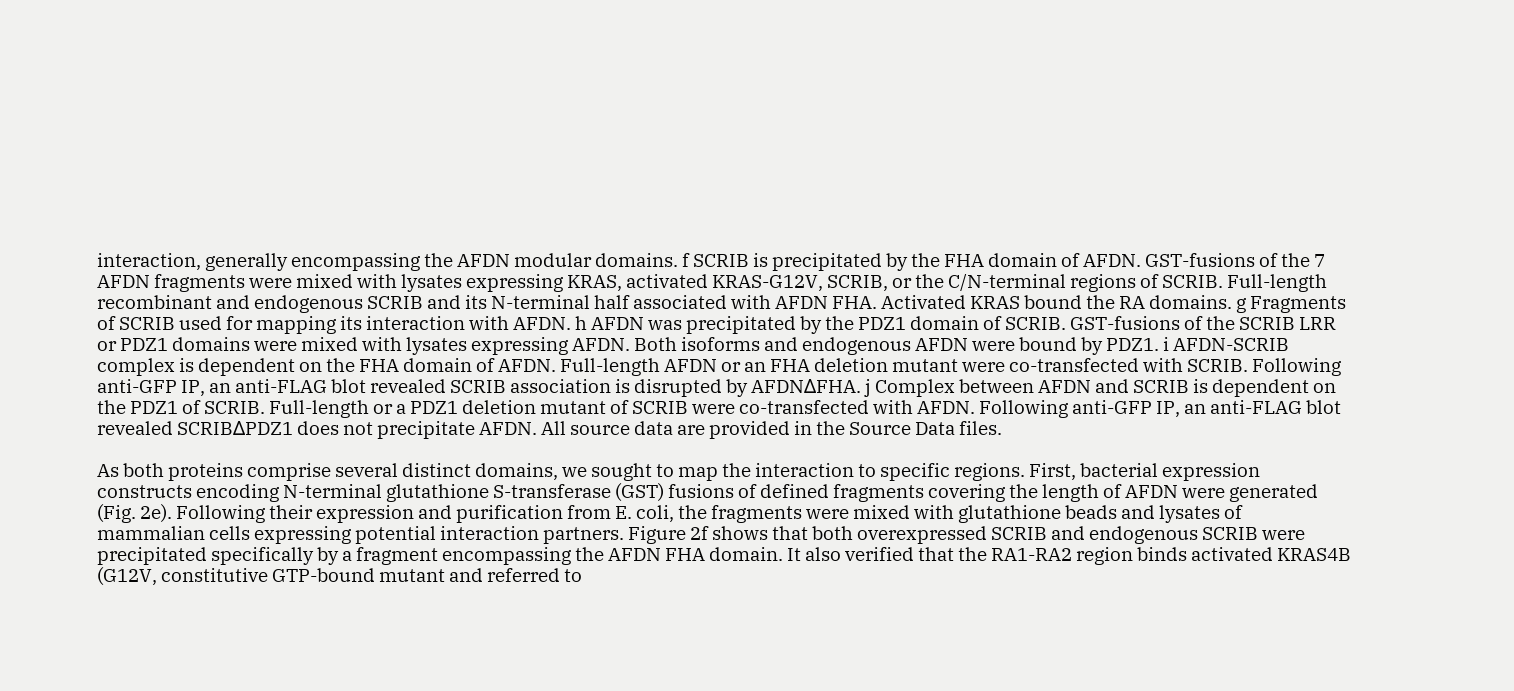interaction, generally encompassing the AFDN modular domains. f SCRIB is precipitated by the FHA domain of AFDN. GST-fusions of the 7 AFDN fragments were mixed with lysates expressing KRAS, activated KRAS-G12V, SCRIB, or the C/N-terminal regions of SCRIB. Full-length recombinant and endogenous SCRIB and its N-terminal half associated with AFDN FHA. Activated KRAS bound the RA domains. g Fragments of SCRIB used for mapping its interaction with AFDN. h AFDN was precipitated by the PDZ1 domain of SCRIB. GST-fusions of the SCRIB LRR or PDZ1 domains were mixed with lysates expressing AFDN. Both isoforms and endogenous AFDN were bound by PDZ1. i AFDN-SCRIB complex is dependent on the FHA domain of AFDN. Full-length AFDN or an FHA deletion mutant were co-transfected with SCRIB. Following anti-GFP IP, an anti-FLAG blot revealed SCRIB association is disrupted by AFDNΔFHA. j Complex between AFDN and SCRIB is dependent on the PDZ1 of SCRIB. Full-length or a PDZ1 deletion mutant of SCRIB were co-transfected with AFDN. Following anti-GFP IP, an anti-FLAG blot revealed SCRIBΔPDZ1 does not precipitate AFDN. All source data are provided in the Source Data files.

As both proteins comprise several distinct domains, we sought to map the interaction to specific regions. First, bacterial expression constructs encoding N-terminal glutathione S-transferase (GST) fusions of defined fragments covering the length of AFDN were generated (Fig. 2e). Following their expression and purification from E. coli, the fragments were mixed with glutathione beads and lysates of mammalian cells expressing potential interaction partners. Figure 2f shows that both overexpressed SCRIB and endogenous SCRIB were precipitated specifically by a fragment encompassing the AFDN FHA domain. It also verified that the RA1-RA2 region binds activated KRAS4B (G12V, constitutive GTP-bound mutant and referred to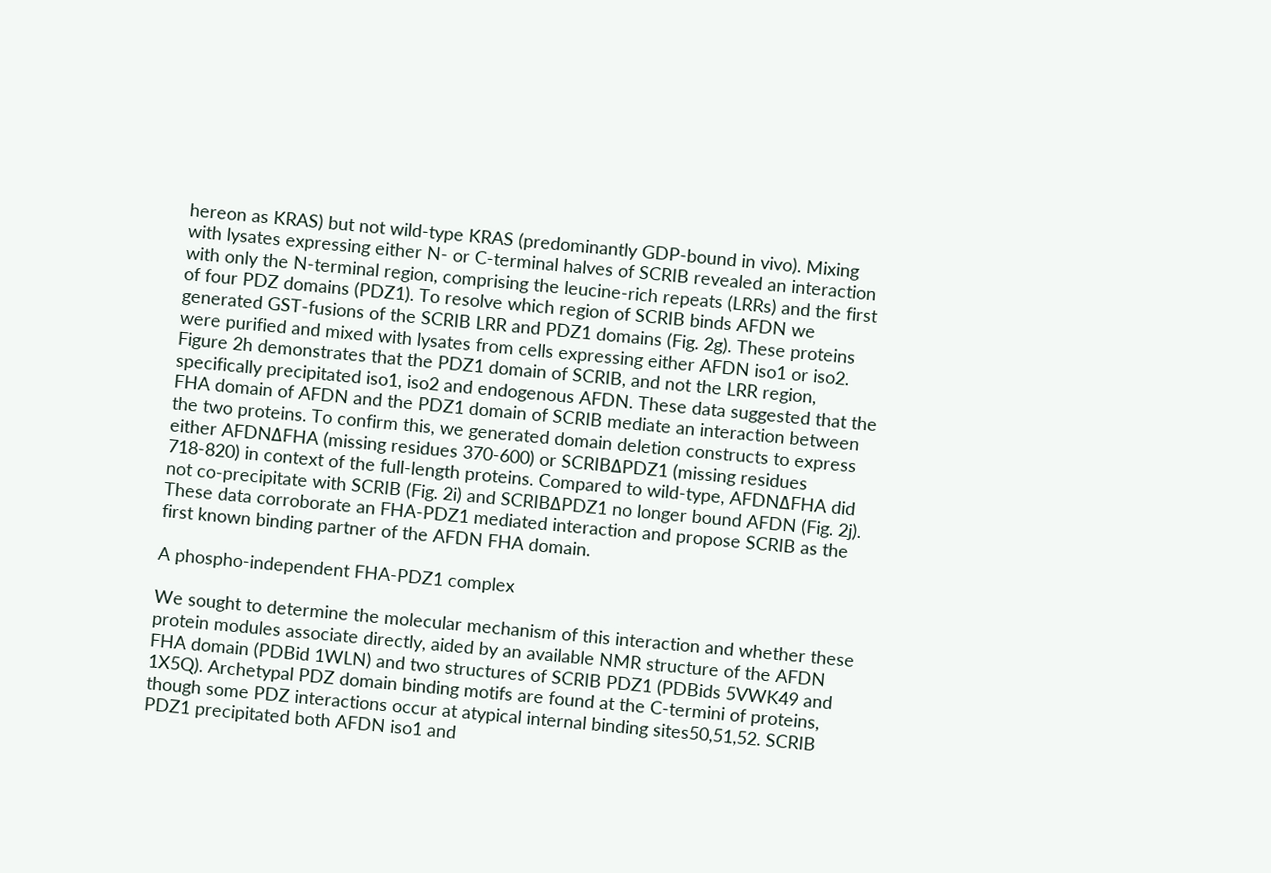hereon as KRAS) but not wild-type KRAS (predominantly GDP-bound in vivo). Mixing with lysates expressing either N- or C-terminal halves of SCRIB revealed an interaction with only the N-terminal region, comprising the leucine-rich repeats (LRRs) and the first of four PDZ domains (PDZ1). To resolve which region of SCRIB binds AFDN we generated GST-fusions of the SCRIB LRR and PDZ1 domains (Fig. 2g). These proteins were purified and mixed with lysates from cells expressing either AFDN iso1 or iso2. Figure 2h demonstrates that the PDZ1 domain of SCRIB, and not the LRR region, specifically precipitated iso1, iso2 and endogenous AFDN. These data suggested that the FHA domain of AFDN and the PDZ1 domain of SCRIB mediate an interaction between the two proteins. To confirm this, we generated domain deletion constructs to express either AFDNΔFHA (missing residues 370-600) or SCRIBΔPDZ1 (missing residues 718-820) in context of the full-length proteins. Compared to wild-type, AFDNΔFHA did not co-precipitate with SCRIB (Fig. 2i) and SCRIBΔPDZ1 no longer bound AFDN (Fig. 2j). These data corroborate an FHA-PDZ1 mediated interaction and propose SCRIB as the first known binding partner of the AFDN FHA domain.

A phospho-independent FHA-PDZ1 complex

We sought to determine the molecular mechanism of this interaction and whether these protein modules associate directly, aided by an available NMR structure of the AFDN FHA domain (PDBid 1WLN) and two structures of SCRIB PDZ1 (PDBids 5VWK49 and 1X5Q). Archetypal PDZ domain binding motifs are found at the C-termini of proteins, though some PDZ interactions occur at atypical internal binding sites50,51,52. SCRIB PDZ1 precipitated both AFDN iso1 and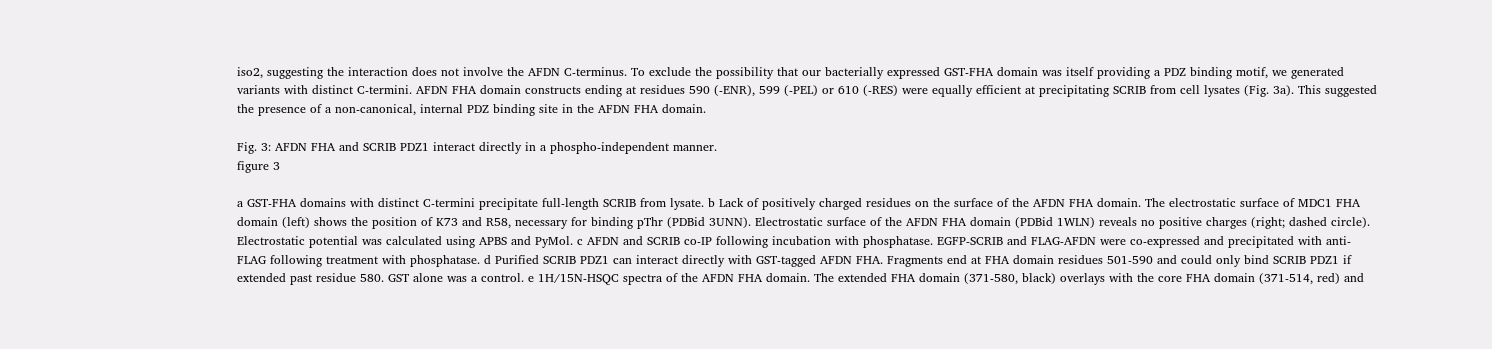iso2, suggesting the interaction does not involve the AFDN C-terminus. To exclude the possibility that our bacterially expressed GST-FHA domain was itself providing a PDZ binding motif, we generated variants with distinct C-termini. AFDN FHA domain constructs ending at residues 590 (-ENR), 599 (-PEL) or 610 (-RES) were equally efficient at precipitating SCRIB from cell lysates (Fig. 3a). This suggested the presence of a non-canonical, internal PDZ binding site in the AFDN FHA domain.

Fig. 3: AFDN FHA and SCRIB PDZ1 interact directly in a phospho-independent manner.
figure 3

a GST-FHA domains with distinct C-termini precipitate full-length SCRIB from lysate. b Lack of positively charged residues on the surface of the AFDN FHA domain. The electrostatic surface of MDC1 FHA domain (left) shows the position of K73 and R58, necessary for binding pThr (PDBid 3UNN). Electrostatic surface of the AFDN FHA domain (PDBid 1WLN) reveals no positive charges (right; dashed circle). Electrostatic potential was calculated using APBS and PyMol. c AFDN and SCRIB co-IP following incubation with phosphatase. EGFP-SCRIB and FLAG-AFDN were co-expressed and precipitated with anti-FLAG following treatment with phosphatase. d Purified SCRIB PDZ1 can interact directly with GST-tagged AFDN FHA. Fragments end at FHA domain residues 501-590 and could only bind SCRIB PDZ1 if extended past residue 580. GST alone was a control. e 1H/15N-HSQC spectra of the AFDN FHA domain. The extended FHA domain (371-580, black) overlays with the core FHA domain (371-514, red) and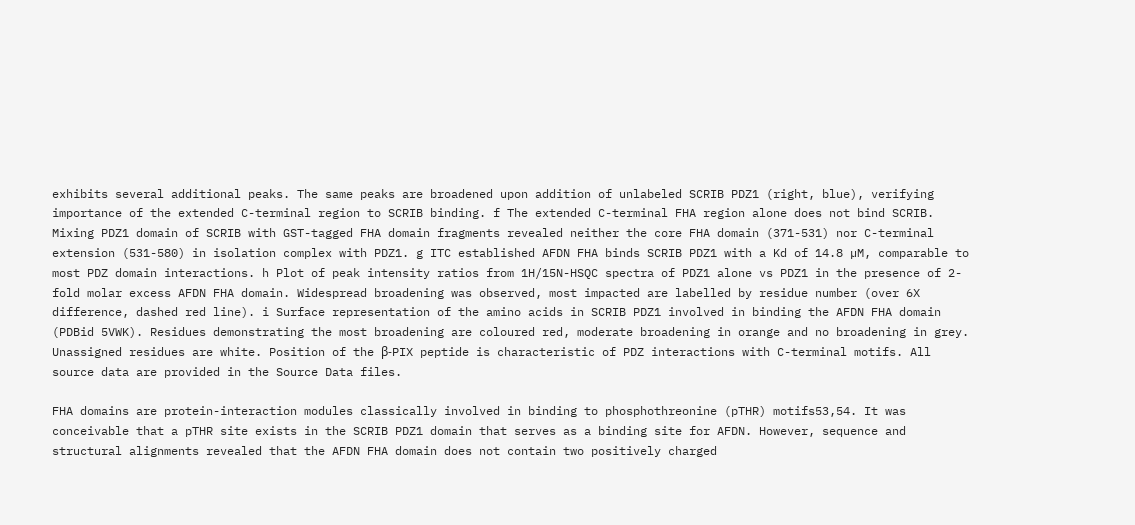exhibits several additional peaks. The same peaks are broadened upon addition of unlabeled SCRIB PDZ1 (right, blue), verifying importance of the extended C-terminal region to SCRIB binding. f The extended C-terminal FHA region alone does not bind SCRIB. Mixing PDZ1 domain of SCRIB with GST-tagged FHA domain fragments revealed neither the core FHA domain (371-531) nor C-terminal extension (531-580) in isolation complex with PDZ1. g ITC established AFDN FHA binds SCRIB PDZ1 with a Kd of 14.8 µM, comparable to most PDZ domain interactions. h Plot of peak intensity ratios from 1H/15N-HSQC spectra of PDZ1 alone vs PDZ1 in the presence of 2-fold molar excess AFDN FHA domain. Widespread broadening was observed, most impacted are labelled by residue number (over 6X difference, dashed red line). i Surface representation of the amino acids in SCRIB PDZ1 involved in binding the AFDN FHA domain (PDBid 5VWK). Residues demonstrating the most broadening are coloured red, moderate broadening in orange and no broadening in grey. Unassigned residues are white. Position of the β-PIX peptide is characteristic of PDZ interactions with C-terminal motifs. All source data are provided in the Source Data files.

FHA domains are protein-interaction modules classically involved in binding to phosphothreonine (pTHR) motifs53,54. It was conceivable that a pTHR site exists in the SCRIB PDZ1 domain that serves as a binding site for AFDN. However, sequence and structural alignments revealed that the AFDN FHA domain does not contain two positively charged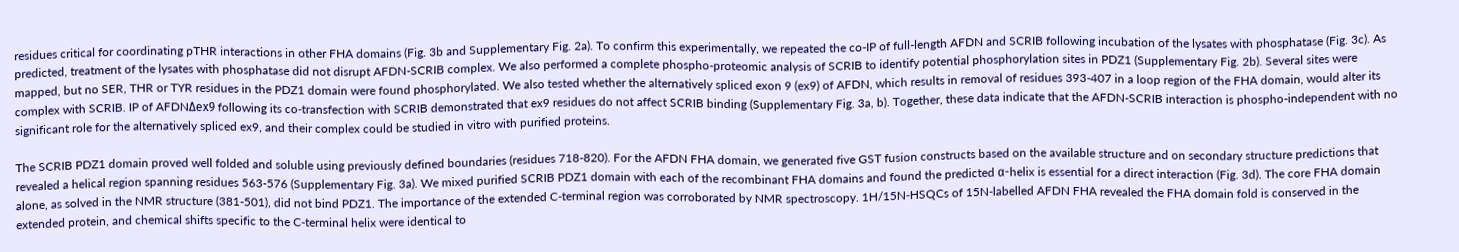residues critical for coordinating pTHR interactions in other FHA domains (Fig. 3b and Supplementary Fig. 2a). To confirm this experimentally, we repeated the co-IP of full-length AFDN and SCRIB following incubation of the lysates with phosphatase (Fig. 3c). As predicted, treatment of the lysates with phosphatase did not disrupt AFDN-SCRIB complex. We also performed a complete phospho-proteomic analysis of SCRIB to identify potential phosphorylation sites in PDZ1 (Supplementary Fig. 2b). Several sites were mapped, but no SER, THR or TYR residues in the PDZ1 domain were found phosphorylated. We also tested whether the alternatively spliced exon 9 (ex9) of AFDN, which results in removal of residues 393-407 in a loop region of the FHA domain, would alter its complex with SCRIB. IP of AFDNΔex9 following its co-transfection with SCRIB demonstrated that ex9 residues do not affect SCRIB binding (Supplementary Fig. 3a, b). Together, these data indicate that the AFDN-SCRIB interaction is phospho-independent with no significant role for the alternatively spliced ex9, and their complex could be studied in vitro with purified proteins.

The SCRIB PDZ1 domain proved well folded and soluble using previously defined boundaries (residues 718-820). For the AFDN FHA domain, we generated five GST fusion constructs based on the available structure and on secondary structure predictions that revealed a helical region spanning residues 563-576 (Supplementary Fig. 3a). We mixed purified SCRIB PDZ1 domain with each of the recombinant FHA domains and found the predicted α-helix is essential for a direct interaction (Fig. 3d). The core FHA domain alone, as solved in the NMR structure (381-501), did not bind PDZ1. The importance of the extended C-terminal region was corroborated by NMR spectroscopy. 1H/15N-HSQCs of 15N-labelled AFDN FHA revealed the FHA domain fold is conserved in the extended protein, and chemical shifts specific to the C-terminal helix were identical to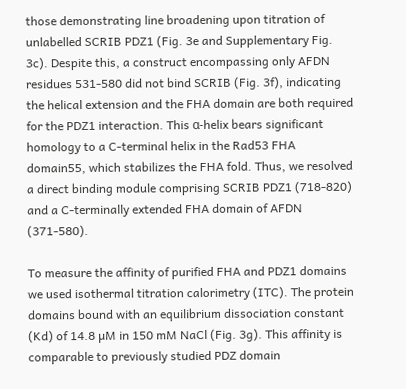those demonstrating line broadening upon titration of unlabelled SCRIB PDZ1 (Fig. 3e and Supplementary Fig. 3c). Despite this, a construct encompassing only AFDN residues 531-580 did not bind SCRIB (Fig. 3f), indicating the helical extension and the FHA domain are both required for the PDZ1 interaction. This α-helix bears significant homology to a C-terminal helix in the Rad53 FHA domain55, which stabilizes the FHA fold. Thus, we resolved a direct binding module comprising SCRIB PDZ1 (718-820) and a C-terminally extended FHA domain of AFDN (371-580).

To measure the affinity of purified FHA and PDZ1 domains we used isothermal titration calorimetry (ITC). The protein domains bound with an equilibrium dissociation constant (Kd) of 14.8 µM in 150 mM NaCl (Fig. 3g). This affinity is comparable to previously studied PDZ domain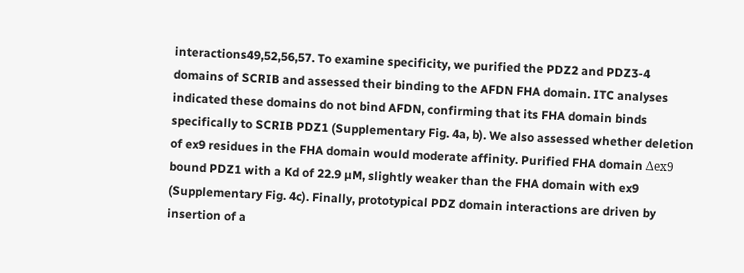interactions49,52,56,57. To examine specificity, we purified the PDZ2 and PDZ3-4 domains of SCRIB and assessed their binding to the AFDN FHA domain. ITC analyses indicated these domains do not bind AFDN, confirming that its FHA domain binds specifically to SCRIB PDZ1 (Supplementary Fig. 4a, b). We also assessed whether deletion of ex9 residues in the FHA domain would moderate affinity. Purified FHA domain Δex9 bound PDZ1 with a Kd of 22.9 µM, slightly weaker than the FHA domain with ex9 (Supplementary Fig. 4c). Finally, prototypical PDZ domain interactions are driven by insertion of a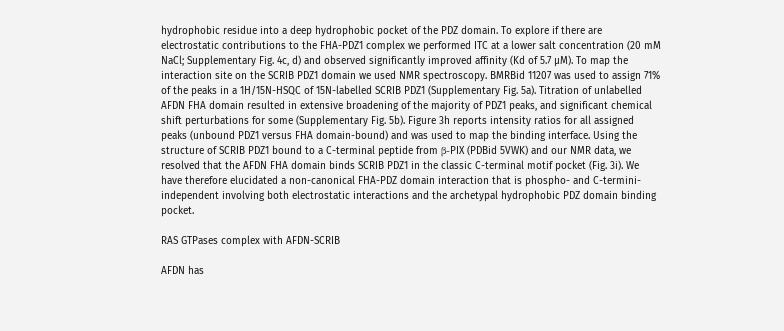hydrophobic residue into a deep hydrophobic pocket of the PDZ domain. To explore if there are electrostatic contributions to the FHA-PDZ1 complex we performed ITC at a lower salt concentration (20 mM NaCl; Supplementary Fig. 4c, d) and observed significantly improved affinity (Kd of 5.7 µM). To map the interaction site on the SCRIB PDZ1 domain we used NMR spectroscopy. BMRBid 11207 was used to assign 71% of the peaks in a 1H/15N-HSQC of 15N-labelled SCRIB PDZ1 (Supplementary Fig. 5a). Titration of unlabelled AFDN FHA domain resulted in extensive broadening of the majority of PDZ1 peaks, and significant chemical shift perturbations for some (Supplementary Fig. 5b). Figure 3h reports intensity ratios for all assigned peaks (unbound PDZ1 versus FHA domain-bound) and was used to map the binding interface. Using the structure of SCRIB PDZ1 bound to a C-terminal peptide from β-PIX (PDBid 5VWK) and our NMR data, we resolved that the AFDN FHA domain binds SCRIB PDZ1 in the classic C-terminal motif pocket (Fig. 3i). We have therefore elucidated a non-canonical FHA-PDZ domain interaction that is phospho- and C-termini-independent involving both electrostatic interactions and the archetypal hydrophobic PDZ domain binding pocket.

RAS GTPases complex with AFDN-SCRIB

AFDN has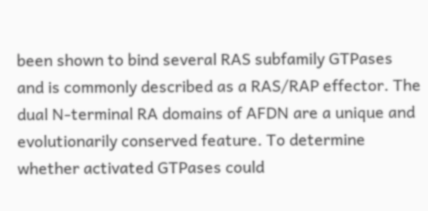been shown to bind several RAS subfamily GTPases and is commonly described as a RAS/RAP effector. The dual N-terminal RA domains of AFDN are a unique and evolutionarily conserved feature. To determine whether activated GTPases could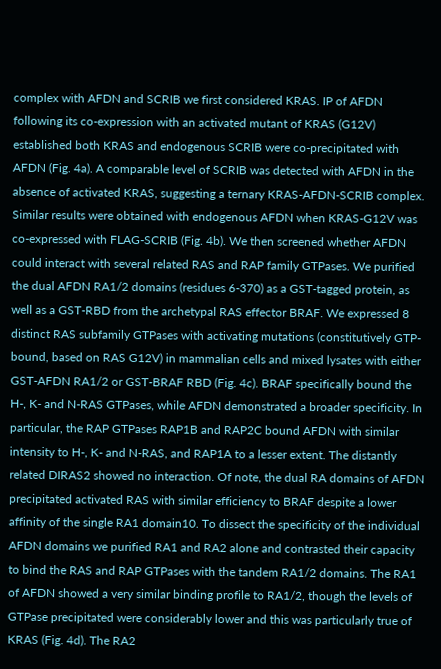complex with AFDN and SCRIB we first considered KRAS. IP of AFDN following its co-expression with an activated mutant of KRAS (G12V) established both KRAS and endogenous SCRIB were co-precipitated with AFDN (Fig. 4a). A comparable level of SCRIB was detected with AFDN in the absence of activated KRAS, suggesting a ternary KRAS-AFDN-SCRIB complex. Similar results were obtained with endogenous AFDN when KRAS-G12V was co-expressed with FLAG-SCRIB (Fig. 4b). We then screened whether AFDN could interact with several related RAS and RAP family GTPases. We purified the dual AFDN RA1/2 domains (residues 6-370) as a GST-tagged protein, as well as a GST-RBD from the archetypal RAS effector BRAF. We expressed 8 distinct RAS subfamily GTPases with activating mutations (constitutively GTP-bound, based on RAS G12V) in mammalian cells and mixed lysates with either GST-AFDN RA1/2 or GST-BRAF RBD (Fig. 4c). BRAF specifically bound the H-, K- and N-RAS GTPases, while AFDN demonstrated a broader specificity. In particular, the RAP GTPases RAP1B and RAP2C bound AFDN with similar intensity to H-, K- and N-RAS, and RAP1A to a lesser extent. The distantly related DIRAS2 showed no interaction. Of note, the dual RA domains of AFDN precipitated activated RAS with similar efficiency to BRAF despite a lower affinity of the single RA1 domain10. To dissect the specificity of the individual AFDN domains we purified RA1 and RA2 alone and contrasted their capacity to bind the RAS and RAP GTPases with the tandem RA1/2 domains. The RA1 of AFDN showed a very similar binding profile to RA1/2, though the levels of GTPase precipitated were considerably lower and this was particularly true of KRAS (Fig. 4d). The RA2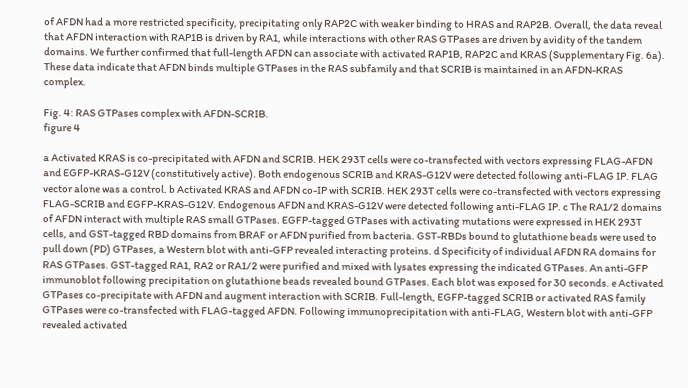of AFDN had a more restricted specificity, precipitating only RAP2C with weaker binding to HRAS and RAP2B. Overall, the data reveal that AFDN interaction with RAP1B is driven by RA1, while interactions with other RAS GTPases are driven by avidity of the tandem domains. We further confirmed that full-length AFDN can associate with activated RAP1B, RAP2C and KRAS (Supplementary Fig. 6a). These data indicate that AFDN binds multiple GTPases in the RAS subfamily and that SCRIB is maintained in an AFDN-KRAS complex.

Fig. 4: RAS GTPases complex with AFDN-SCRIB.
figure 4

a Activated KRAS is co-precipitated with AFDN and SCRIB. HEK 293T cells were co-transfected with vectors expressing FLAG-AFDN and EGFP-KRAS-G12V (constitutively active). Both endogenous SCRIB and KRAS-G12V were detected following anti-FLAG IP. FLAG vector alone was a control. b Activated KRAS and AFDN co-IP with SCRIB. HEK 293T cells were co-transfected with vectors expressing FLAG-SCRIB and EGFP-KRAS-G12V. Endogenous AFDN and KRAS-G12V were detected following anti-FLAG IP. c The RA1/2 domains of AFDN interact with multiple RAS small GTPases. EGFP-tagged GTPases with activating mutations were expressed in HEK 293T cells, and GST-tagged RBD domains from BRAF or AFDN purified from bacteria. GST-RBDs bound to glutathione beads were used to pull down (PD) GTPases, a Western blot with anti-GFP revealed interacting proteins. d Specificity of individual AFDN RA domains for RAS GTPases. GST-tagged RA1, RA2 or RA1/2 were purified and mixed with lysates expressing the indicated GTPases. An anti-GFP immunoblot following precipitation on glutathione beads revealed bound GTPases. Each blot was exposed for 30 seconds. e Activated GTPases co-precipitate with AFDN and augment interaction with SCRIB. Full-length, EGFP-tagged SCRIB or activated RAS family GTPases were co-transfected with FLAG-tagged AFDN. Following immunoprecipitation with anti-FLAG, Western blot with anti-GFP revealed activated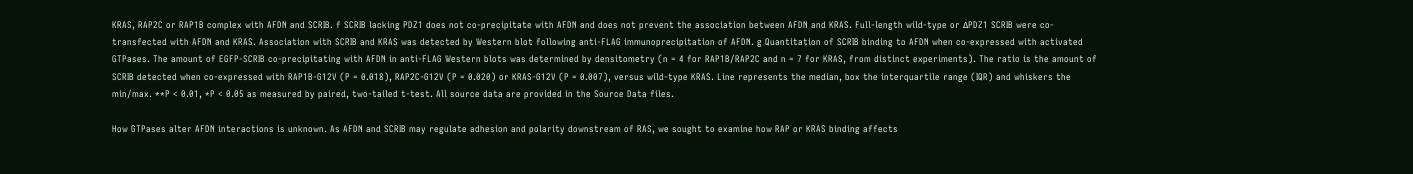KRAS, RAP2C or RAP1B complex with AFDN and SCRIB. f SCRIB lacking PDZ1 does not co-precipitate with AFDN and does not prevent the association between AFDN and KRAS. Full-length wild-type or ΔPDZ1 SCRIB were co-transfected with AFDN and KRAS. Association with SCRIB and KRAS was detected by Western blot following anti-FLAG immunoprecipitation of AFDN. g Quantitation of SCRIB binding to AFDN when co-expressed with activated GTPases. The amount of EGFP-SCRIB co-precipitating with AFDN in anti-FLAG Western blots was determined by densitometry (n = 4 for RAP1B/RAP2C and n = 7 for KRAS, from distinct experiments). The ratio is the amount of SCRIB detected when co-expressed with RAP1B-G12V (P = 0.018), RAP2C-G12V (P = 0.020) or KRAS-G12V (P = 0.007), versus wild-type KRAS. Line represents the median, box the interquartile range (IQR) and whiskers the min/max. **P < 0.01, *P < 0.05 as measured by paired, two-tailed t-test. All source data are provided in the Source Data files.

How GTPases alter AFDN interactions is unknown. As AFDN and SCRIB may regulate adhesion and polarity downstream of RAS, we sought to examine how RAP or KRAS binding affects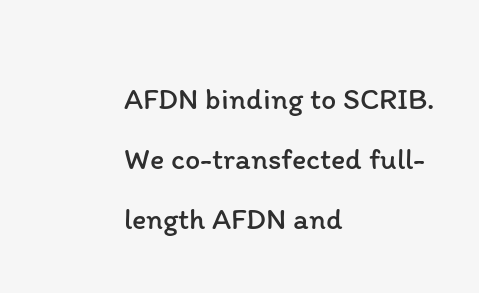AFDN binding to SCRIB. We co-transfected full-length AFDN and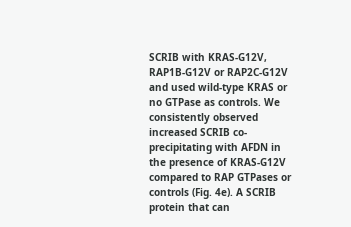SCRIB with KRAS-G12V, RAP1B-G12V or RAP2C-G12V and used wild-type KRAS or no GTPase as controls. We consistently observed increased SCRIB co-precipitating with AFDN in the presence of KRAS-G12V compared to RAP GTPases or controls (Fig. 4e). A SCRIB protein that can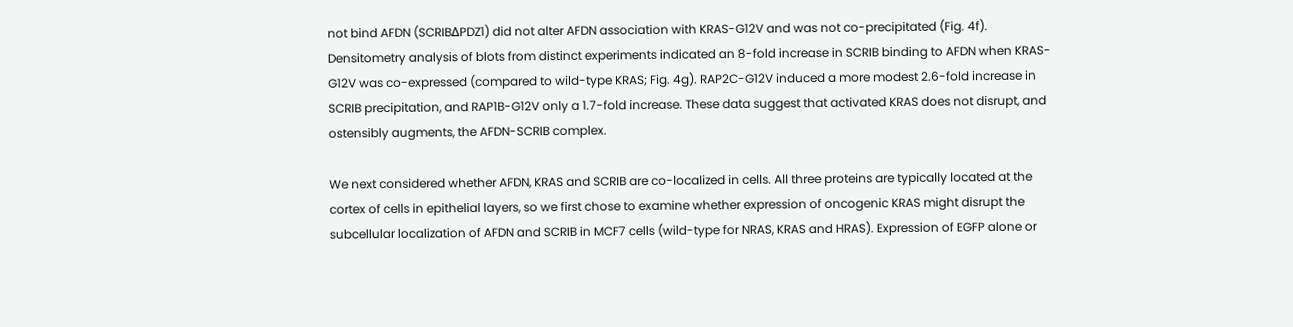not bind AFDN (SCRIBΔPDZ1) did not alter AFDN association with KRAS-G12V and was not co-precipitated (Fig. 4f). Densitometry analysis of blots from distinct experiments indicated an 8-fold increase in SCRIB binding to AFDN when KRAS-G12V was co-expressed (compared to wild-type KRAS; Fig. 4g). RAP2C-G12V induced a more modest 2.6-fold increase in SCRIB precipitation, and RAP1B-G12V only a 1.7-fold increase. These data suggest that activated KRAS does not disrupt, and ostensibly augments, the AFDN-SCRIB complex.

We next considered whether AFDN, KRAS and SCRIB are co-localized in cells. All three proteins are typically located at the cortex of cells in epithelial layers, so we first chose to examine whether expression of oncogenic KRAS might disrupt the subcellular localization of AFDN and SCRIB in MCF7 cells (wild-type for NRAS, KRAS and HRAS). Expression of EGFP alone or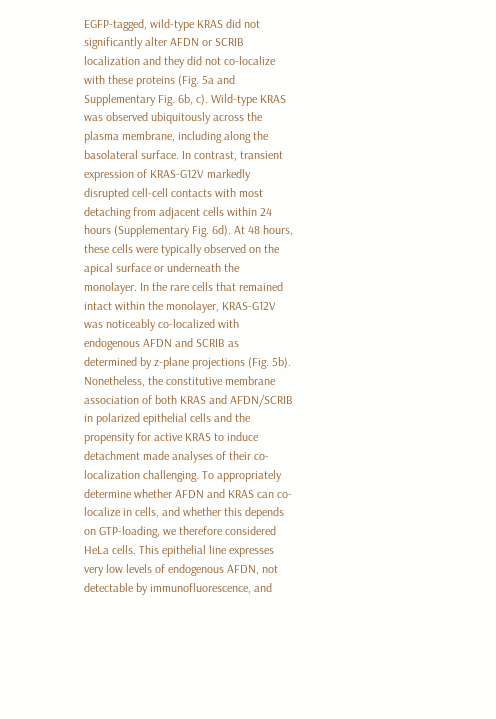EGFP-tagged, wild-type KRAS did not significantly alter AFDN or SCRIB localization and they did not co-localize with these proteins (Fig. 5a and Supplementary Fig. 6b, c). Wild-type KRAS was observed ubiquitously across the plasma membrane, including along the basolateral surface. In contrast, transient expression of KRAS-G12V markedly disrupted cell-cell contacts with most detaching from adjacent cells within 24 hours (Supplementary Fig. 6d). At 48 hours, these cells were typically observed on the apical surface or underneath the monolayer. In the rare cells that remained intact within the monolayer, KRAS-G12V was noticeably co-localized with endogenous AFDN and SCRIB as determined by z-plane projections (Fig. 5b). Nonetheless, the constitutive membrane association of both KRAS and AFDN/SCRIB in polarized epithelial cells and the propensity for active KRAS to induce detachment made analyses of their co-localization challenging. To appropriately determine whether AFDN and KRAS can co-localize in cells, and whether this depends on GTP-loading, we therefore considered HeLa cells. This epithelial line expresses very low levels of endogenous AFDN, not detectable by immunofluorescence, and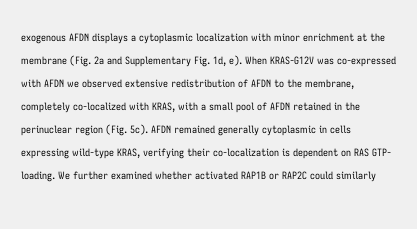exogenous AFDN displays a cytoplasmic localization with minor enrichment at the membrane (Fig. 2a and Supplementary Fig. 1d, e). When KRAS-G12V was co-expressed with AFDN we observed extensive redistribution of AFDN to the membrane, completely co-localized with KRAS, with a small pool of AFDN retained in the perinuclear region (Fig. 5c). AFDN remained generally cytoplasmic in cells expressing wild-type KRAS, verifying their co-localization is dependent on RAS GTP-loading. We further examined whether activated RAP1B or RAP2C could similarly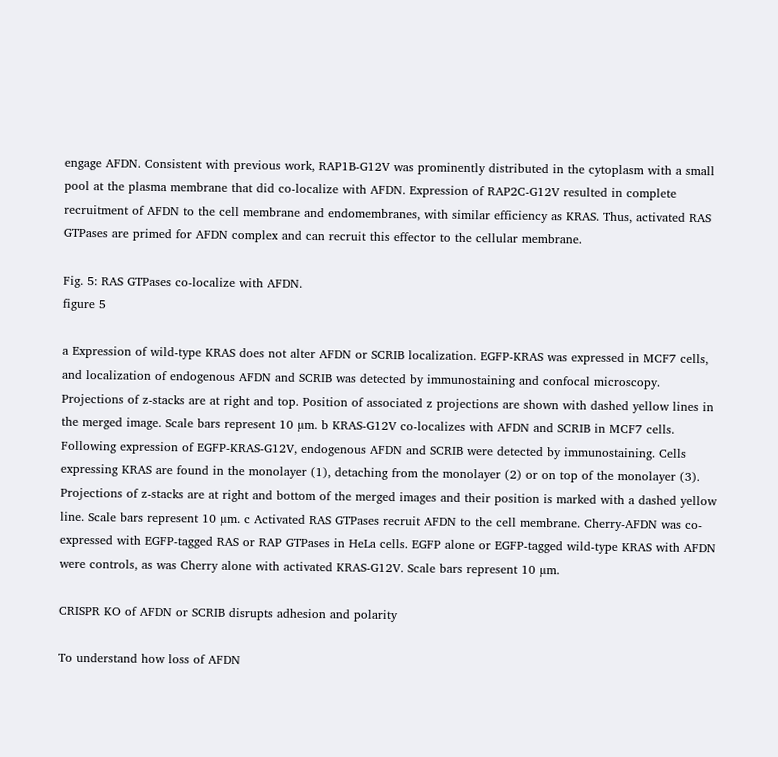engage AFDN. Consistent with previous work, RAP1B-G12V was prominently distributed in the cytoplasm with a small pool at the plasma membrane that did co-localize with AFDN. Expression of RAP2C-G12V resulted in complete recruitment of AFDN to the cell membrane and endomembranes, with similar efficiency as KRAS. Thus, activated RAS GTPases are primed for AFDN complex and can recruit this effector to the cellular membrane.

Fig. 5: RAS GTPases co-localize with AFDN.
figure 5

a Expression of wild-type KRAS does not alter AFDN or SCRIB localization. EGFP-KRAS was expressed in MCF7 cells, and localization of endogenous AFDN and SCRIB was detected by immunostaining and confocal microscopy. Projections of z-stacks are at right and top. Position of associated z projections are shown with dashed yellow lines in the merged image. Scale bars represent 10 µm. b KRAS-G12V co-localizes with AFDN and SCRIB in MCF7 cells. Following expression of EGFP-KRAS-G12V, endogenous AFDN and SCRIB were detected by immunostaining. Cells expressing KRAS are found in the monolayer (1), detaching from the monolayer (2) or on top of the monolayer (3). Projections of z-stacks are at right and bottom of the merged images and their position is marked with a dashed yellow line. Scale bars represent 10 µm. c Activated RAS GTPases recruit AFDN to the cell membrane. Cherry-AFDN was co-expressed with EGFP-tagged RAS or RAP GTPases in HeLa cells. EGFP alone or EGFP-tagged wild-type KRAS with AFDN were controls, as was Cherry alone with activated KRAS-G12V. Scale bars represent 10 µm.

CRISPR KO of AFDN or SCRIB disrupts adhesion and polarity

To understand how loss of AFDN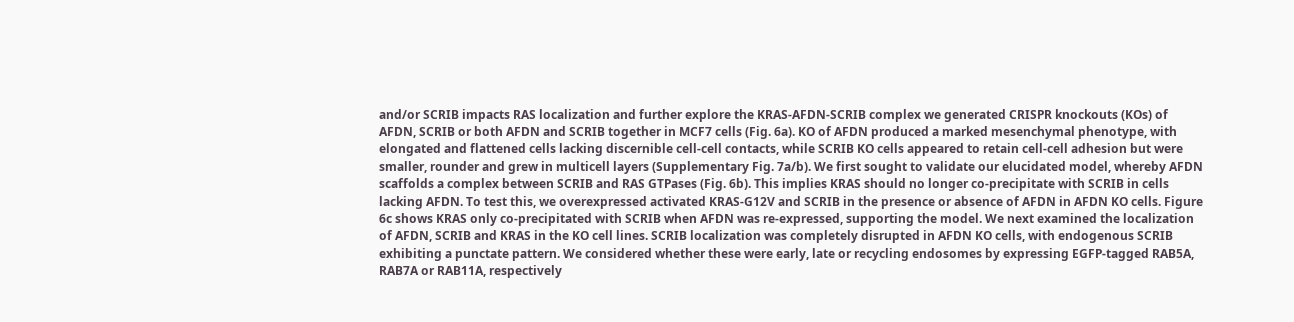and/or SCRIB impacts RAS localization and further explore the KRAS-AFDN-SCRIB complex we generated CRISPR knockouts (KOs) of AFDN, SCRIB or both AFDN and SCRIB together in MCF7 cells (Fig. 6a). KO of AFDN produced a marked mesenchymal phenotype, with elongated and flattened cells lacking discernible cell-cell contacts, while SCRIB KO cells appeared to retain cell-cell adhesion but were smaller, rounder and grew in multicell layers (Supplementary Fig. 7a/b). We first sought to validate our elucidated model, whereby AFDN scaffolds a complex between SCRIB and RAS GTPases (Fig. 6b). This implies KRAS should no longer co-precipitate with SCRIB in cells lacking AFDN. To test this, we overexpressed activated KRAS-G12V and SCRIB in the presence or absence of AFDN in AFDN KO cells. Figure 6c shows KRAS only co-precipitated with SCRIB when AFDN was re-expressed, supporting the model. We next examined the localization of AFDN, SCRIB and KRAS in the KO cell lines. SCRIB localization was completely disrupted in AFDN KO cells, with endogenous SCRIB exhibiting a punctate pattern. We considered whether these were early, late or recycling endosomes by expressing EGFP-tagged RAB5A, RAB7A or RAB11A, respectively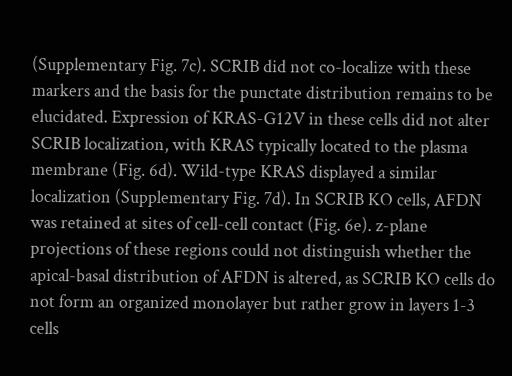(Supplementary Fig. 7c). SCRIB did not co-localize with these markers and the basis for the punctate distribution remains to be elucidated. Expression of KRAS-G12V in these cells did not alter SCRIB localization, with KRAS typically located to the plasma membrane (Fig. 6d). Wild-type KRAS displayed a similar localization (Supplementary Fig. 7d). In SCRIB KO cells, AFDN was retained at sites of cell-cell contact (Fig. 6e). z-plane projections of these regions could not distinguish whether the apical-basal distribution of AFDN is altered, as SCRIB KO cells do not form an organized monolayer but rather grow in layers 1-3 cells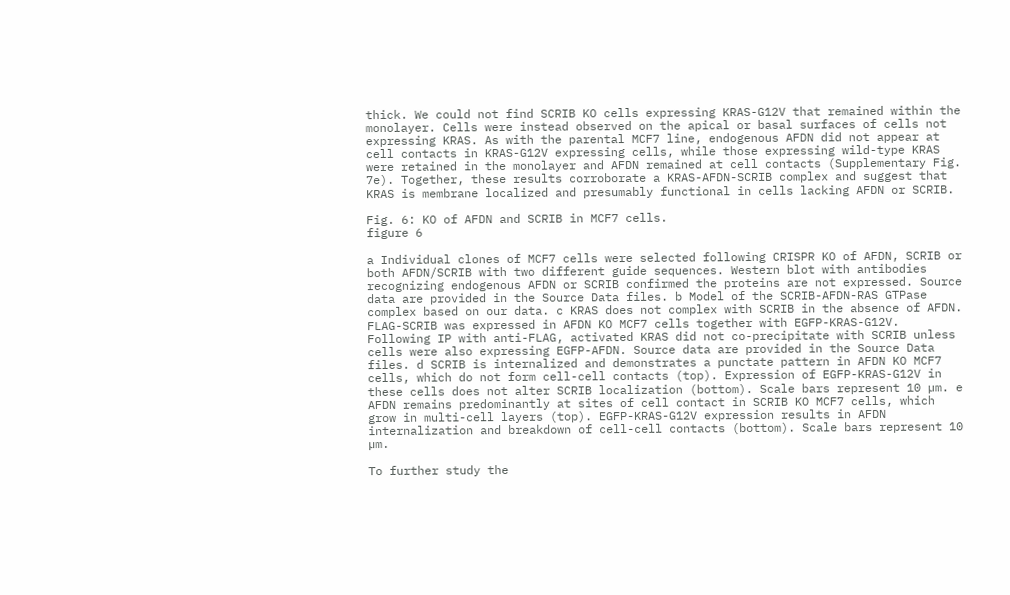thick. We could not find SCRIB KO cells expressing KRAS-G12V that remained within the monolayer. Cells were instead observed on the apical or basal surfaces of cells not expressing KRAS. As with the parental MCF7 line, endogenous AFDN did not appear at cell contacts in KRAS-G12V expressing cells, while those expressing wild-type KRAS were retained in the monolayer and AFDN remained at cell contacts (Supplementary Fig. 7e). Together, these results corroborate a KRAS-AFDN-SCRIB complex and suggest that KRAS is membrane localized and presumably functional in cells lacking AFDN or SCRIB.

Fig. 6: KO of AFDN and SCRIB in MCF7 cells.
figure 6

a Individual clones of MCF7 cells were selected following CRISPR KO of AFDN, SCRIB or both AFDN/SCRIB with two different guide sequences. Western blot with antibodies recognizing endogenous AFDN or SCRIB confirmed the proteins are not expressed. Source data are provided in the Source Data files. b Model of the SCRIB-AFDN-RAS GTPase complex based on our data. c KRAS does not complex with SCRIB in the absence of AFDN. FLAG-SCRIB was expressed in AFDN KO MCF7 cells together with EGFP-KRAS-G12V. Following IP with anti-FLAG, activated KRAS did not co-precipitate with SCRIB unless cells were also expressing EGFP-AFDN. Source data are provided in the Source Data files. d SCRIB is internalized and demonstrates a punctate pattern in AFDN KO MCF7 cells, which do not form cell-cell contacts (top). Expression of EGFP-KRAS-G12V in these cells does not alter SCRIB localization (bottom). Scale bars represent 10 µm. e AFDN remains predominantly at sites of cell contact in SCRIB KO MCF7 cells, which grow in multi-cell layers (top). EGFP-KRAS-G12V expression results in AFDN internalization and breakdown of cell-cell contacts (bottom). Scale bars represent 10 µm.

To further study the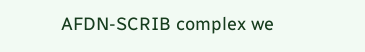AFDN-SCRIB complex we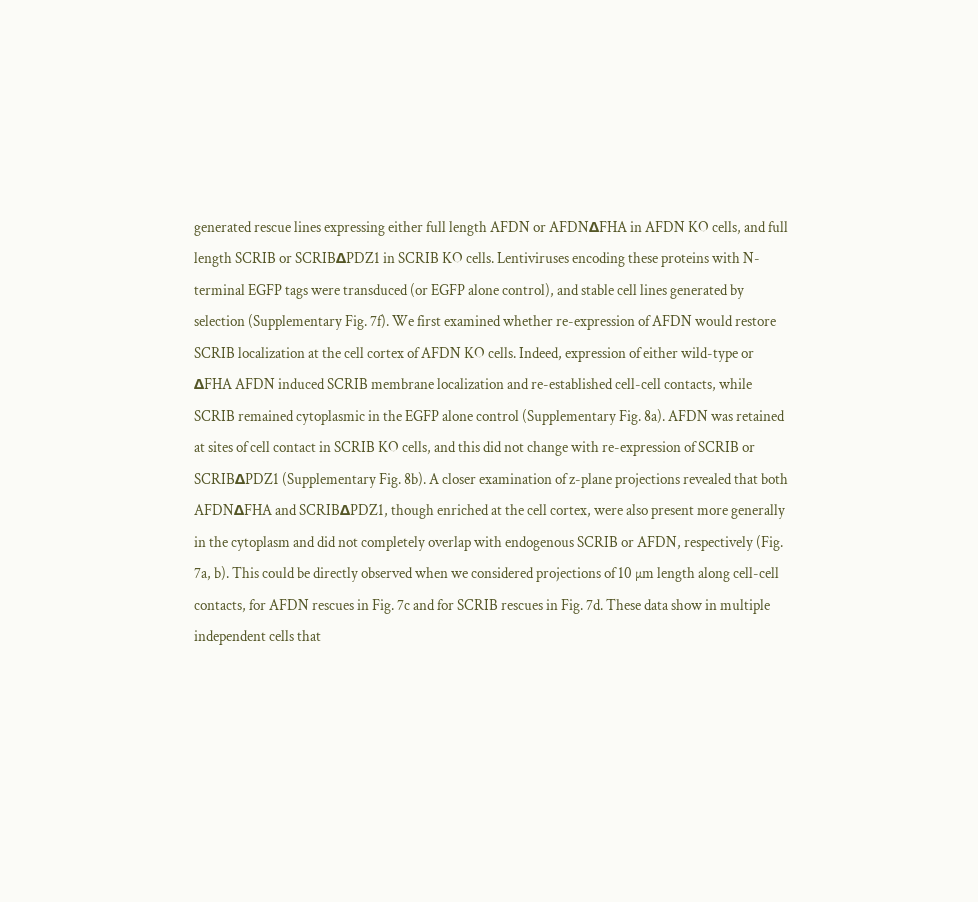generated rescue lines expressing either full length AFDN or AFDNΔFHA in AFDN KO cells, and full length SCRIB or SCRIBΔPDZ1 in SCRIB KO cells. Lentiviruses encoding these proteins with N-terminal EGFP tags were transduced (or EGFP alone control), and stable cell lines generated by selection (Supplementary Fig. 7f). We first examined whether re-expression of AFDN would restore SCRIB localization at the cell cortex of AFDN KO cells. Indeed, expression of either wild-type or ΔFHA AFDN induced SCRIB membrane localization and re-established cell-cell contacts, while SCRIB remained cytoplasmic in the EGFP alone control (Supplementary Fig. 8a). AFDN was retained at sites of cell contact in SCRIB KO cells, and this did not change with re-expression of SCRIB or SCRIBΔPDZ1 (Supplementary Fig. 8b). A closer examination of z-plane projections revealed that both AFDNΔFHA and SCRIBΔPDZ1, though enriched at the cell cortex, were also present more generally in the cytoplasm and did not completely overlap with endogenous SCRIB or AFDN, respectively (Fig. 7a, b). This could be directly observed when we considered projections of 10 µm length along cell-cell contacts, for AFDN rescues in Fig. 7c and for SCRIB rescues in Fig. 7d. These data show in multiple independent cells that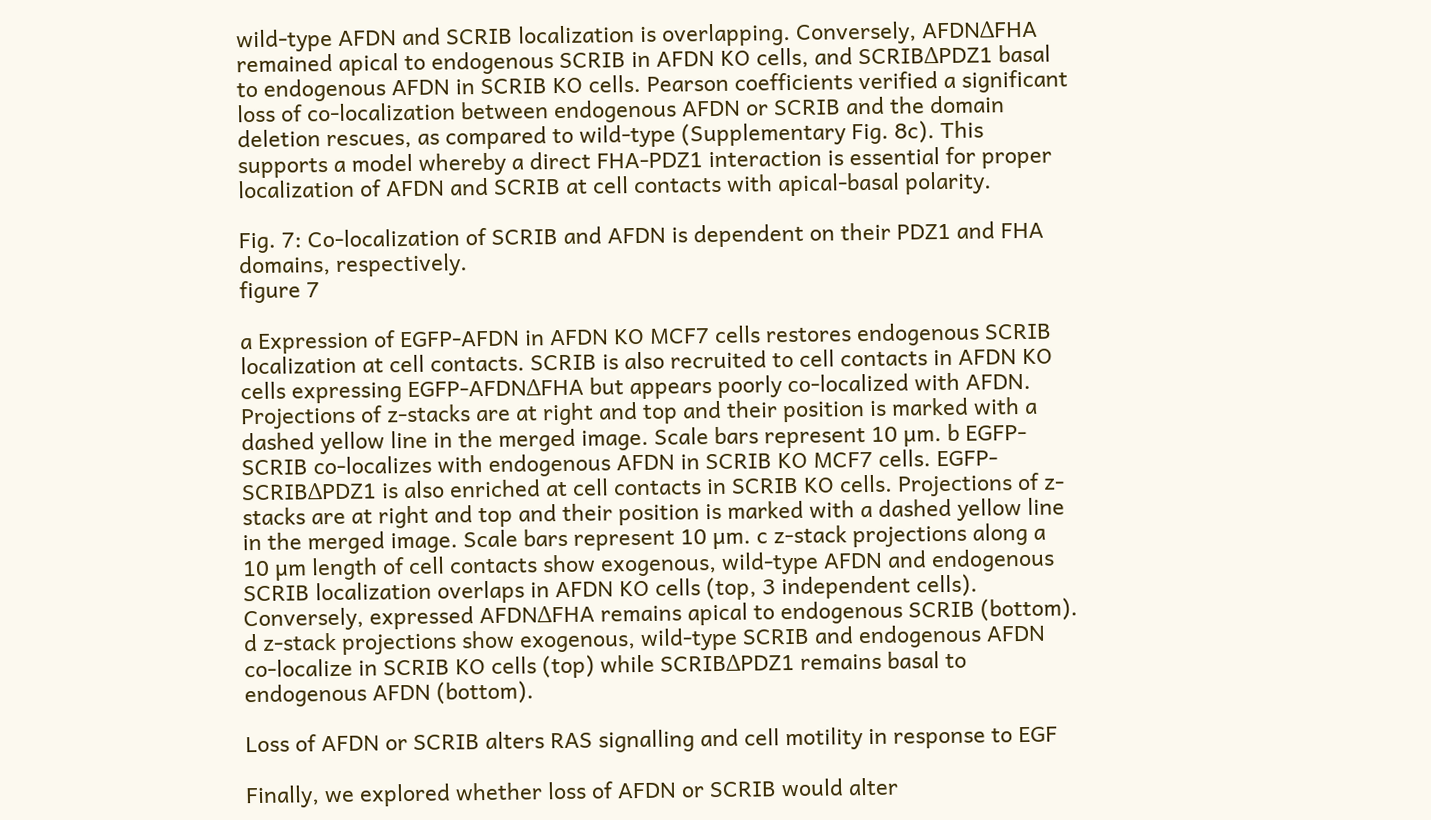wild-type AFDN and SCRIB localization is overlapping. Conversely, AFDNΔFHA remained apical to endogenous SCRIB in AFDN KO cells, and SCRIBΔPDZ1 basal to endogenous AFDN in SCRIB KO cells. Pearson coefficients verified a significant loss of co-localization between endogenous AFDN or SCRIB and the domain deletion rescues, as compared to wild-type (Supplementary Fig. 8c). This supports a model whereby a direct FHA-PDZ1 interaction is essential for proper localization of AFDN and SCRIB at cell contacts with apical-basal polarity.

Fig. 7: Co-localization of SCRIB and AFDN is dependent on their PDZ1 and FHA domains, respectively.
figure 7

a Expression of EGFP-AFDN in AFDN KO MCF7 cells restores endogenous SCRIB localization at cell contacts. SCRIB is also recruited to cell contacts in AFDN KO cells expressing EGFP-AFDNΔFHA but appears poorly co-localized with AFDN. Projections of z-stacks are at right and top and their position is marked with a dashed yellow line in the merged image. Scale bars represent 10 µm. b EGFP-SCRIB co-localizes with endogenous AFDN in SCRIB KO MCF7 cells. EGFP-SCRIBΔPDZ1 is also enriched at cell contacts in SCRIB KO cells. Projections of z-stacks are at right and top and their position is marked with a dashed yellow line in the merged image. Scale bars represent 10 µm. c z-stack projections along a 10 µm length of cell contacts show exogenous, wild-type AFDN and endogenous SCRIB localization overlaps in AFDN KO cells (top, 3 independent cells). Conversely, expressed AFDNΔFHA remains apical to endogenous SCRIB (bottom). d z-stack projections show exogenous, wild-type SCRIB and endogenous AFDN co-localize in SCRIB KO cells (top) while SCRIBΔPDZ1 remains basal to endogenous AFDN (bottom).

Loss of AFDN or SCRIB alters RAS signalling and cell motility in response to EGF

Finally, we explored whether loss of AFDN or SCRIB would alter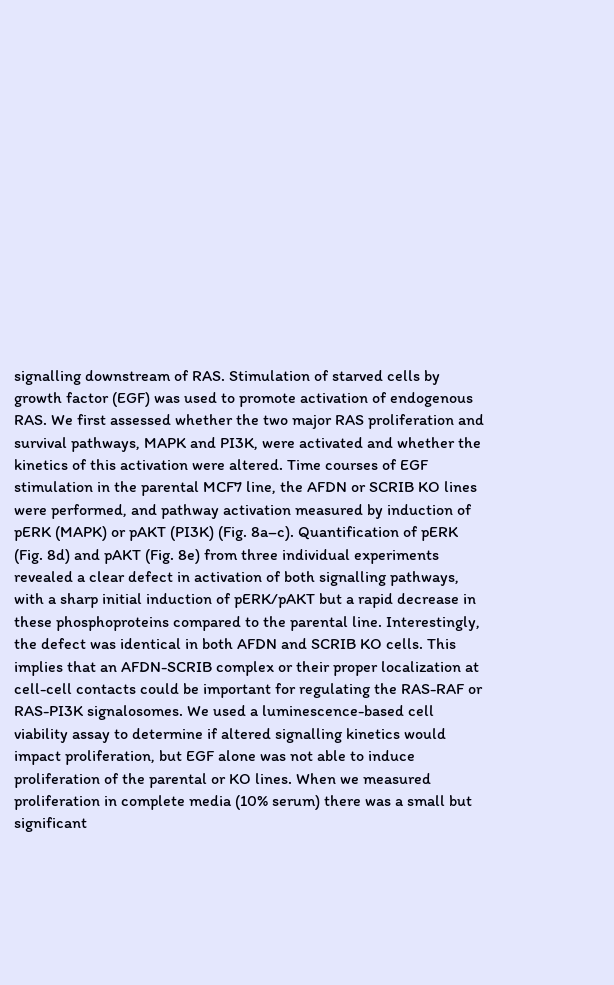signalling downstream of RAS. Stimulation of starved cells by growth factor (EGF) was used to promote activation of endogenous RAS. We first assessed whether the two major RAS proliferation and survival pathways, MAPK and PI3K, were activated and whether the kinetics of this activation were altered. Time courses of EGF stimulation in the parental MCF7 line, the AFDN or SCRIB KO lines were performed, and pathway activation measured by induction of pERK (MAPK) or pAKT (PI3K) (Fig. 8a–c). Quantification of pERK (Fig. 8d) and pAKT (Fig. 8e) from three individual experiments revealed a clear defect in activation of both signalling pathways, with a sharp initial induction of pERK/pAKT but a rapid decrease in these phosphoproteins compared to the parental line. Interestingly, the defect was identical in both AFDN and SCRIB KO cells. This implies that an AFDN-SCRIB complex or their proper localization at cell-cell contacts could be important for regulating the RAS-RAF or RAS-PI3K signalosomes. We used a luminescence-based cell viability assay to determine if altered signalling kinetics would impact proliferation, but EGF alone was not able to induce proliferation of the parental or KO lines. When we measured proliferation in complete media (10% serum) there was a small but significant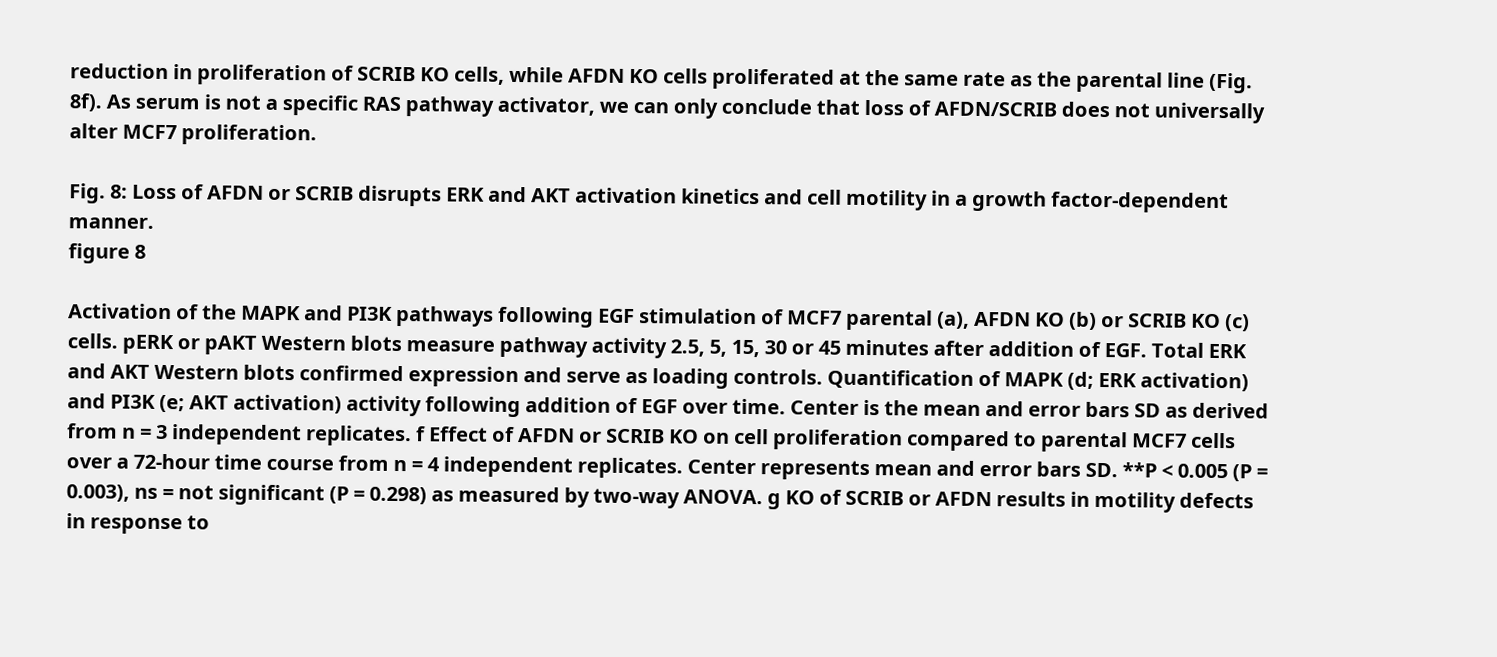reduction in proliferation of SCRIB KO cells, while AFDN KO cells proliferated at the same rate as the parental line (Fig. 8f). As serum is not a specific RAS pathway activator, we can only conclude that loss of AFDN/SCRIB does not universally alter MCF7 proliferation.

Fig. 8: Loss of AFDN or SCRIB disrupts ERK and AKT activation kinetics and cell motility in a growth factor-dependent manner.
figure 8

Activation of the MAPK and PI3K pathways following EGF stimulation of MCF7 parental (a), AFDN KO (b) or SCRIB KO (c) cells. pERK or pAKT Western blots measure pathway activity 2.5, 5, 15, 30 or 45 minutes after addition of EGF. Total ERK and AKT Western blots confirmed expression and serve as loading controls. Quantification of MAPK (d; ERK activation) and PI3K (e; AKT activation) activity following addition of EGF over time. Center is the mean and error bars SD as derived from n = 3 independent replicates. f Effect of AFDN or SCRIB KO on cell proliferation compared to parental MCF7 cells over a 72-hour time course from n = 4 independent replicates. Center represents mean and error bars SD. **P < 0.005 (P = 0.003), ns = not significant (P = 0.298) as measured by two-way ANOVA. g KO of SCRIB or AFDN results in motility defects in response to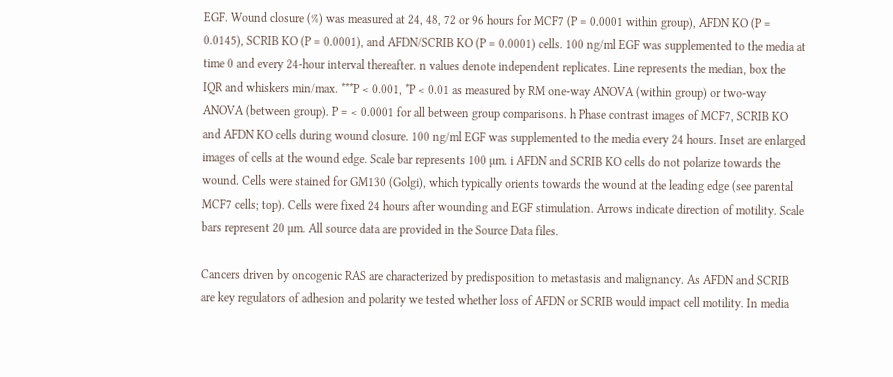EGF. Wound closure (%) was measured at 24, 48, 72 or 96 hours for MCF7 (P = 0.0001 within group), AFDN KO (P = 0.0145), SCRIB KO (P = 0.0001), and AFDN/SCRIB KO (P = 0.0001) cells. 100 ng/ml EGF was supplemented to the media at time 0 and every 24-hour interval thereafter. n values denote independent replicates. Line represents the median, box the IQR and whiskers min/max. ***P < 0.001, *P < 0.01 as measured by RM one-way ANOVA (within group) or two-way ANOVA (between group). P = < 0.0001 for all between group comparisons. h Phase contrast images of MCF7, SCRIB KO and AFDN KO cells during wound closure. 100 ng/ml EGF was supplemented to the media every 24 hours. Inset are enlarged images of cells at the wound edge. Scale bar represents 100 µm. i AFDN and SCRIB KO cells do not polarize towards the wound. Cells were stained for GM130 (Golgi), which typically orients towards the wound at the leading edge (see parental MCF7 cells; top). Cells were fixed 24 hours after wounding and EGF stimulation. Arrows indicate direction of motility. Scale bars represent 20 µm. All source data are provided in the Source Data files.

Cancers driven by oncogenic RAS are characterized by predisposition to metastasis and malignancy. As AFDN and SCRIB are key regulators of adhesion and polarity we tested whether loss of AFDN or SCRIB would impact cell motility. In media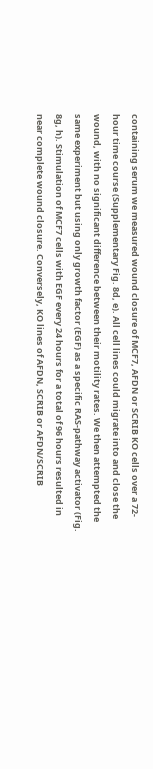containing serum we measured wound closure of MCF7, AFDN or SCRIB KO cells over a 72-hour time course (Supplementary Fig. 8d, e). All cell lines could migrate into and close the wound, with no significant difference between their motility rates. We then attempted the same experiment but using only growth factor (EGF) as a specific RAS-pathway activator (Fig. 8g, h). Stimulation of MCF7 cells with EGF every 24 hours for a total of 96 hours resulted in near complete wound closure. Conversely, KO lines of AFDN, SCRIB or AFDN/SCRIB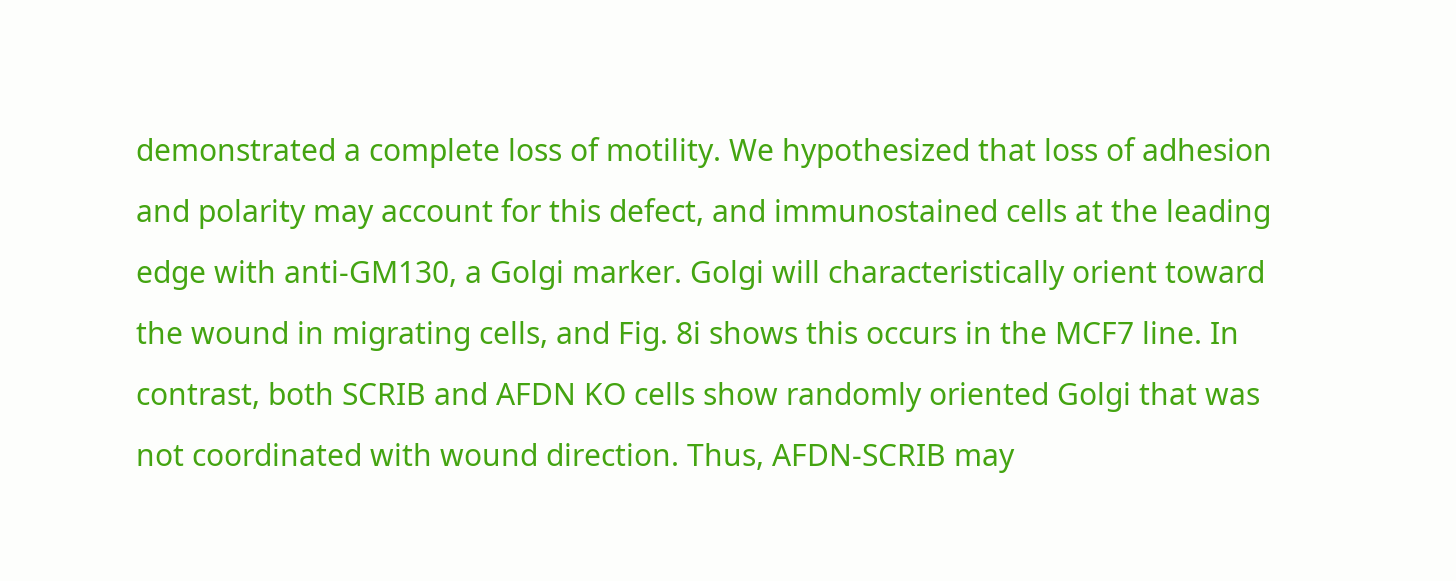demonstrated a complete loss of motility. We hypothesized that loss of adhesion and polarity may account for this defect, and immunostained cells at the leading edge with anti-GM130, a Golgi marker. Golgi will characteristically orient toward the wound in migrating cells, and Fig. 8i shows this occurs in the MCF7 line. In contrast, both SCRIB and AFDN KO cells show randomly oriented Golgi that was not coordinated with wound direction. Thus, AFDN-SCRIB may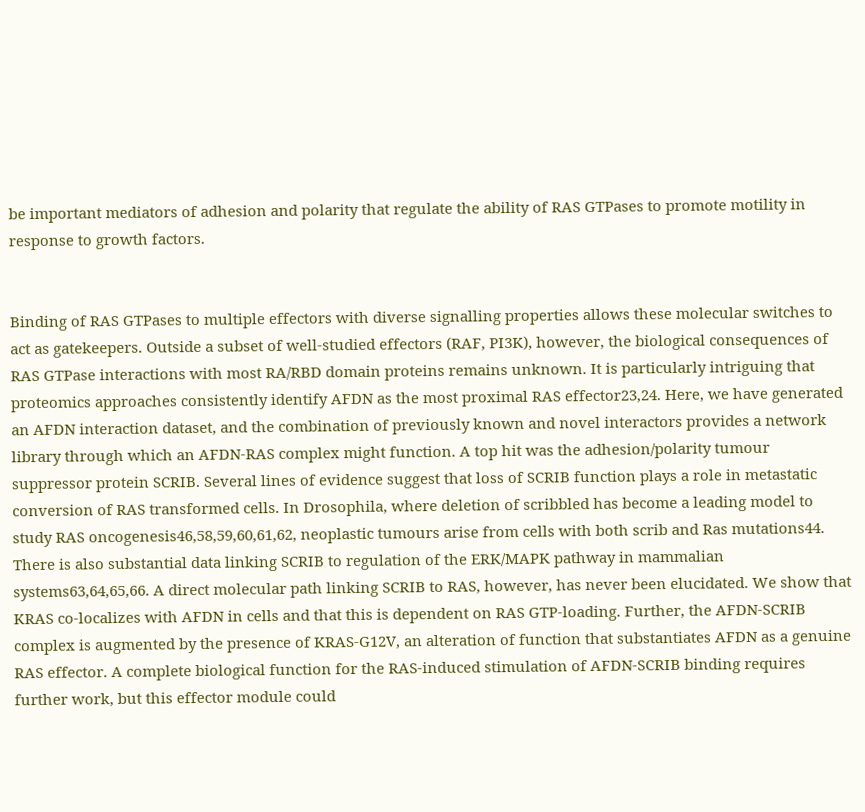be important mediators of adhesion and polarity that regulate the ability of RAS GTPases to promote motility in response to growth factors.


Binding of RAS GTPases to multiple effectors with diverse signalling properties allows these molecular switches to act as gatekeepers. Outside a subset of well-studied effectors (RAF, PI3K), however, the biological consequences of RAS GTPase interactions with most RA/RBD domain proteins remains unknown. It is particularly intriguing that proteomics approaches consistently identify AFDN as the most proximal RAS effector23,24. Here, we have generated an AFDN interaction dataset, and the combination of previously known and novel interactors provides a network library through which an AFDN-RAS complex might function. A top hit was the adhesion/polarity tumour suppressor protein SCRIB. Several lines of evidence suggest that loss of SCRIB function plays a role in metastatic conversion of RAS transformed cells. In Drosophila, where deletion of scribbled has become a leading model to study RAS oncogenesis46,58,59,60,61,62, neoplastic tumours arise from cells with both scrib and Ras mutations44. There is also substantial data linking SCRIB to regulation of the ERK/MAPK pathway in mammalian systems63,64,65,66. A direct molecular path linking SCRIB to RAS, however, has never been elucidated. We show that KRAS co-localizes with AFDN in cells and that this is dependent on RAS GTP-loading. Further, the AFDN-SCRIB complex is augmented by the presence of KRAS-G12V, an alteration of function that substantiates AFDN as a genuine RAS effector. A complete biological function for the RAS-induced stimulation of AFDN-SCRIB binding requires further work, but this effector module could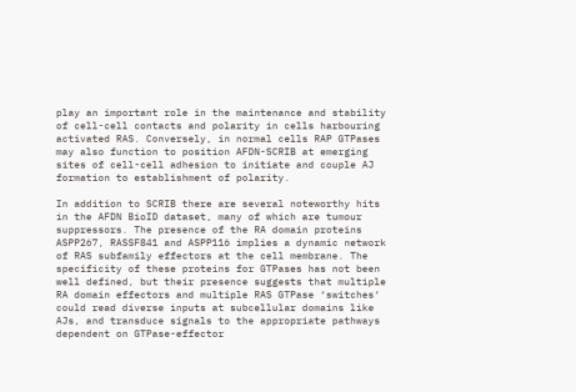play an important role in the maintenance and stability of cell-cell contacts and polarity in cells harbouring activated RAS. Conversely, in normal cells RAP GTPases may also function to position AFDN-SCRIB at emerging sites of cell-cell adhesion to initiate and couple AJ formation to establishment of polarity.

In addition to SCRIB there are several noteworthy hits in the AFDN BioID dataset, many of which are tumour suppressors. The presence of the RA domain proteins ASPP267, RASSF841 and ASPP116 implies a dynamic network of RAS subfamily effectors at the cell membrane. The specificity of these proteins for GTPases has not been well defined, but their presence suggests that multiple RA domain effectors and multiple RAS GTPase ‘switches‘ could read diverse inputs at subcellular domains like AJs, and transduce signals to the appropriate pathways dependent on GTPase-effector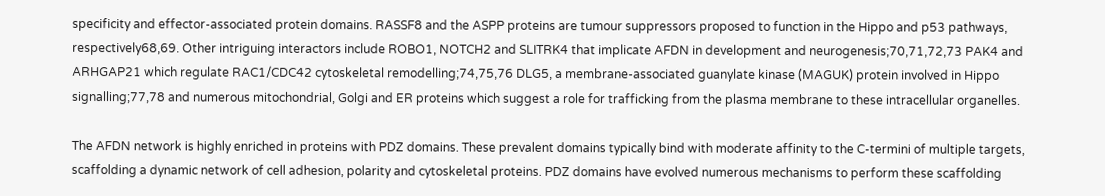specificity and effector-associated protein domains. RASSF8 and the ASPP proteins are tumour suppressors proposed to function in the Hippo and p53 pathways, respectively68,69. Other intriguing interactors include ROBO1, NOTCH2 and SLITRK4 that implicate AFDN in development and neurogenesis;70,71,72,73 PAK4 and ARHGAP21 which regulate RAC1/CDC42 cytoskeletal remodelling;74,75,76 DLG5, a membrane-associated guanylate kinase (MAGUK) protein involved in Hippo signalling;77,78 and numerous mitochondrial, Golgi and ER proteins which suggest a role for trafficking from the plasma membrane to these intracellular organelles.

The AFDN network is highly enriched in proteins with PDZ domains. These prevalent domains typically bind with moderate affinity to the C-termini of multiple targets, scaffolding a dynamic network of cell adhesion, polarity and cytoskeletal proteins. PDZ domains have evolved numerous mechanisms to perform these scaffolding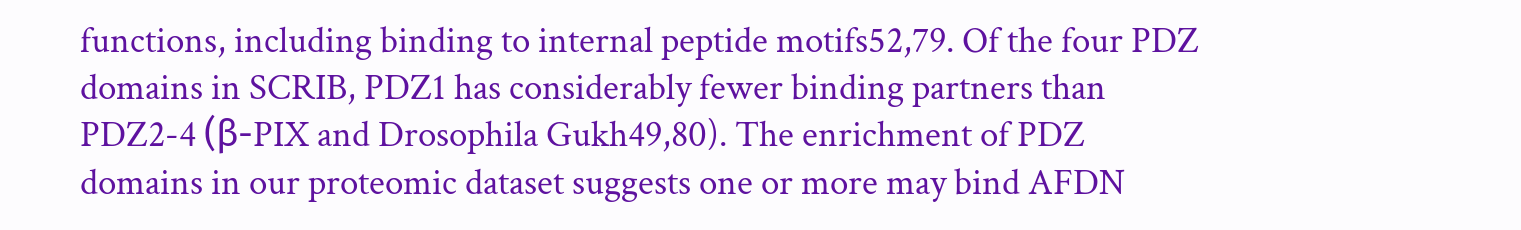functions, including binding to internal peptide motifs52,79. Of the four PDZ domains in SCRIB, PDZ1 has considerably fewer binding partners than PDZ2-4 (β-PIX and Drosophila Gukh49,80). The enrichment of PDZ domains in our proteomic dataset suggests one or more may bind AFDN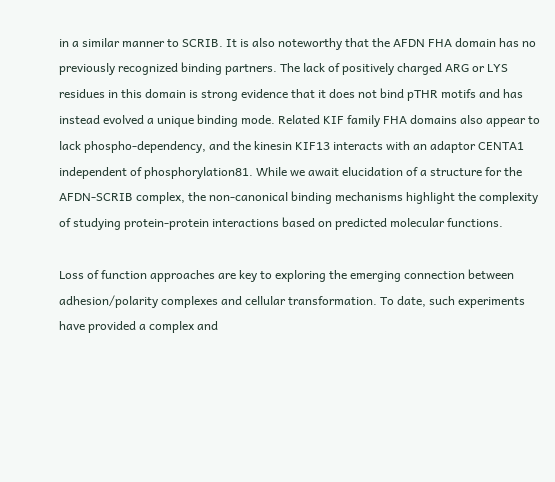in a similar manner to SCRIB. It is also noteworthy that the AFDN FHA domain has no previously recognized binding partners. The lack of positively charged ARG or LYS residues in this domain is strong evidence that it does not bind pTHR motifs and has instead evolved a unique binding mode. Related KIF family FHA domains also appear to lack phospho-dependency, and the kinesin KIF13 interacts with an adaptor CENTA1 independent of phosphorylation81. While we await elucidation of a structure for the AFDN-SCRIB complex, the non-canonical binding mechanisms highlight the complexity of studying protein-protein interactions based on predicted molecular functions.

Loss of function approaches are key to exploring the emerging connection between adhesion/polarity complexes and cellular transformation. To date, such experiments have provided a complex and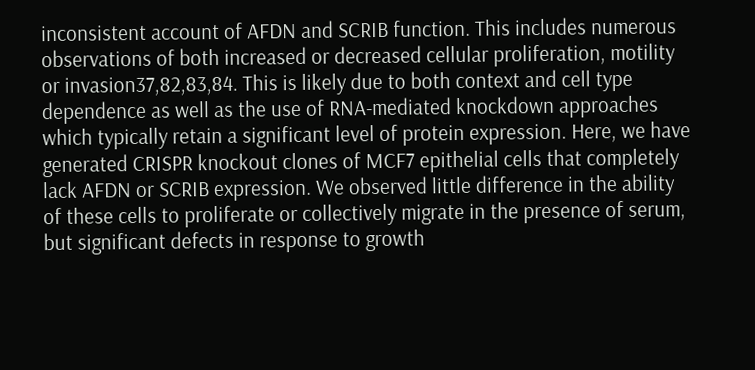inconsistent account of AFDN and SCRIB function. This includes numerous observations of both increased or decreased cellular proliferation, motility or invasion37,82,83,84. This is likely due to both context and cell type dependence as well as the use of RNA-mediated knockdown approaches which typically retain a significant level of protein expression. Here, we have generated CRISPR knockout clones of MCF7 epithelial cells that completely lack AFDN or SCRIB expression. We observed little difference in the ability of these cells to proliferate or collectively migrate in the presence of serum, but significant defects in response to growth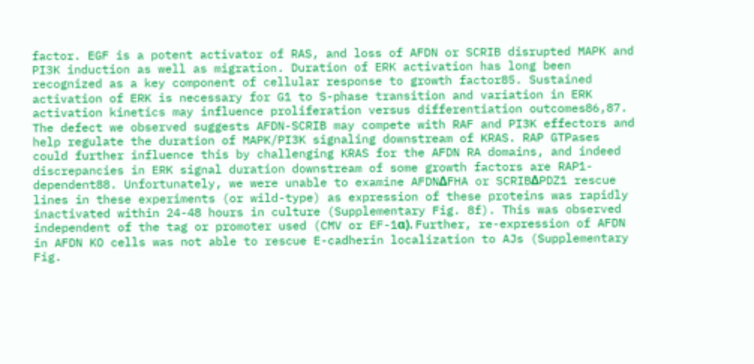factor. EGF is a potent activator of RAS, and loss of AFDN or SCRIB disrupted MAPK and PI3K induction as well as migration. Duration of ERK activation has long been recognized as a key component of cellular response to growth factor85. Sustained activation of ERK is necessary for G1 to S-phase transition and variation in ERK activation kinetics may influence proliferation versus differentiation outcomes86,87. The defect we observed suggests AFDN-SCRIB may compete with RAF and PI3K effectors and help regulate the duration of MAPK/PI3K signaling downstream of KRAS. RAP GTPases could further influence this by challenging KRAS for the AFDN RA domains, and indeed discrepancies in ERK signal duration downstream of some growth factors are RAP1-dependent88. Unfortunately, we were unable to examine AFDNΔFHA or SCRIBΔPDZ1 rescue lines in these experiments (or wild-type) as expression of these proteins was rapidly inactivated within 24-48 hours in culture (Supplementary Fig. 8f). This was observed independent of the tag or promoter used (CMV or EF-1α). Further, re-expression of AFDN in AFDN KO cells was not able to rescue E-cadherin localization to AJs (Supplementary Fig.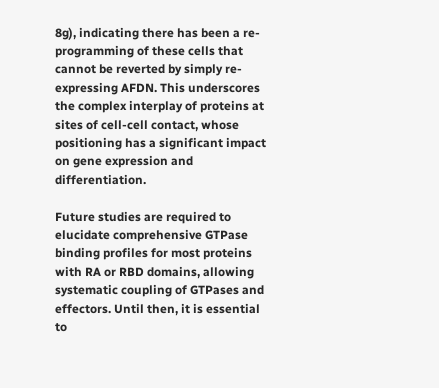8g), indicating there has been a re-programming of these cells that cannot be reverted by simply re-expressing AFDN. This underscores the complex interplay of proteins at sites of cell-cell contact, whose positioning has a significant impact on gene expression and differentiation.

Future studies are required to elucidate comprehensive GTPase binding profiles for most proteins with RA or RBD domains, allowing systematic coupling of GTPases and effectors. Until then, it is essential to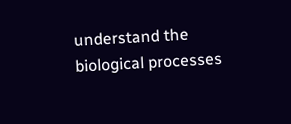understand the biological processes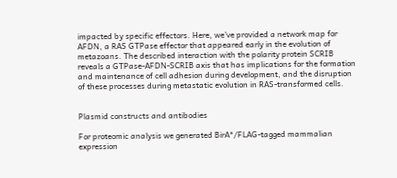impacted by specific effectors. Here, we’ve provided a network map for AFDN, a RAS GTPase effector that appeared early in the evolution of metazoans. The described interaction with the polarity protein SCRIB reveals a GTPase-AFDN-SCRIB axis that has implications for the formation and maintenance of cell adhesion during development, and the disruption of these processes during metastatic evolution in RAS-transformed cells.


Plasmid constructs and antibodies

For proteomic analysis we generated BirA*/FLAG-tagged mammalian expression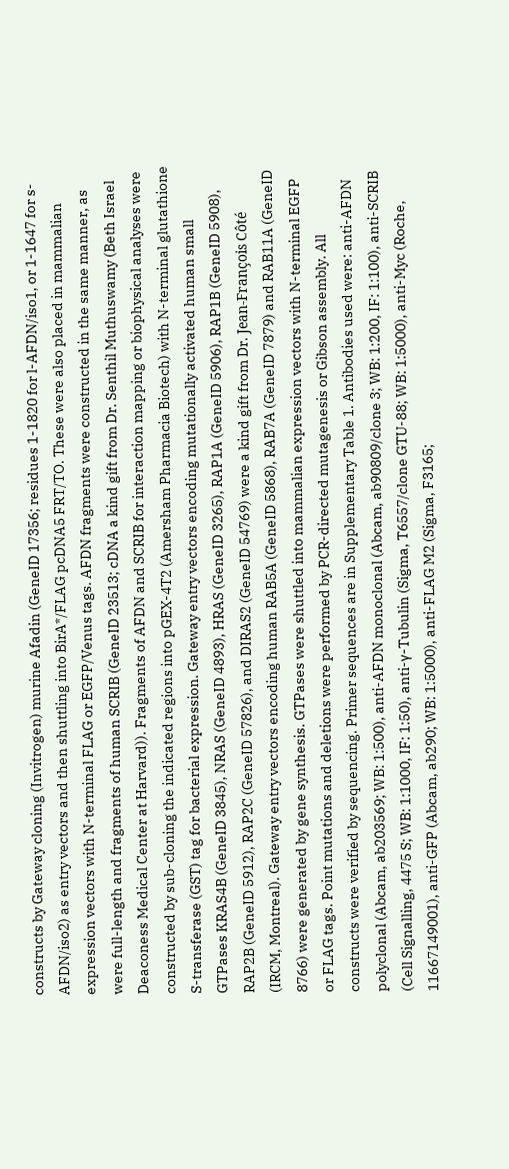constructs by Gateway cloning (Invitrogen) murine Afadin (GeneID 17356; residues 1-1820 for l-AFDN/iso1, or 1-1647 for s-AFDN/iso2) as entry vectors and then shuttling into BirA*/FLAG pcDNA5 FRT/TO. These were also placed in mammalian expression vectors with N-terminal FLAG or EGFP/Venus tags. AFDN fragments were constructed in the same manner, as were full-length and fragments of human SCRIB (GeneID 23513; cDNA a kind gift from Dr. Senthil Muthuswamy (Beth Israel Deaconess Medical Center at Harvard)). Fragments of AFDN and SCRIB for interaction mapping or biophysical analyses were constructed by sub-cloning the indicated regions into pGEX-4T2 (Amersham Pharmacia Biotech) with N-terminal glutathione S-transferase (GST) tag for bacterial expression. Gateway entry vectors encoding mutationally activated human small GTPases KRAS4B (GeneID 3845), NRAS (GeneID 4893), HRAS (GeneID 3265), RAP1A (GeneID 5906), RAP1B (GeneID 5908), RAP2B (GeneID 5912), RAP2C (GeneID 57826), and DIRAS2 (GeneID 54769) were a kind gift from Dr. Jean-François Côté (IRCM, Montreal). Gateway entry vectors encoding human RAB5A (GeneID 5868), RAB7A (GeneID 7879) and RAB11A (GeneID 8766) were generated by gene synthesis. GTPases were shuttled into mammalian expression vectors with N-terminal EGFP or FLAG tags. Point mutations and deletions were performed by PCR-directed mutagenesis or Gibson assembly. All constructs were verified by sequencing. Primer sequences are in Supplementary Table 1. Antibodies used were: anti-AFDN polyclonal (Abcam, ab203569; WB: 1:500), anti-AFDN monoclonal (Abcam, ab90809/clone 3; WB: 1:200, IF: 1:100), anti-SCRIB (Cell Signalling, 4475 S; WB: 1:1000, IF: 1:50), anti-γ-Tubulin (Sigma, T6557/clone GTU-88; WB: 1:5000), anti-Myc (Roche, 11667149001), anti-GFP (Abcam, ab290; WB: 1:5000), anti-FLAG M2 (Sigma, F3165;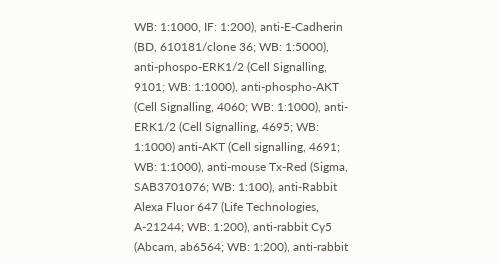WB: 1:1000, IF: 1:200), anti-E-Cadherin (BD, 610181/clone 36; WB: 1:5000), anti-phospo-ERK1/2 (Cell Signalling, 9101; WB: 1:1000), anti-phospho-AKT (Cell Signalling, 4060; WB: 1:1000), anti-ERK1/2 (Cell Signalling, 4695; WB: 1:1000) anti-AKT (Cell signalling, 4691; WB: 1:1000), anti-mouse Tx-Red (Sigma, SAB3701076; WB: 1:100), anti-Rabbit Alexa Fluor 647 (Life Technologies, A-21244; WB: 1:200), anti-rabbit Cy5 (Abcam, ab6564; WB: 1:200), anti-rabbit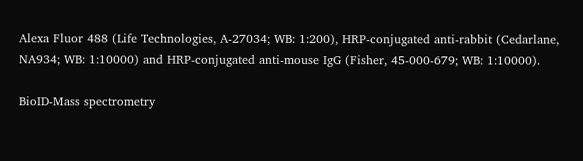Alexa Fluor 488 (Life Technologies, A-27034; WB: 1:200), HRP-conjugated anti-rabbit (Cedarlane, NA934; WB: 1:10000) and HRP-conjugated anti-mouse IgG (Fisher, 45-000-679; WB: 1:10000).

BioID-Mass spectrometry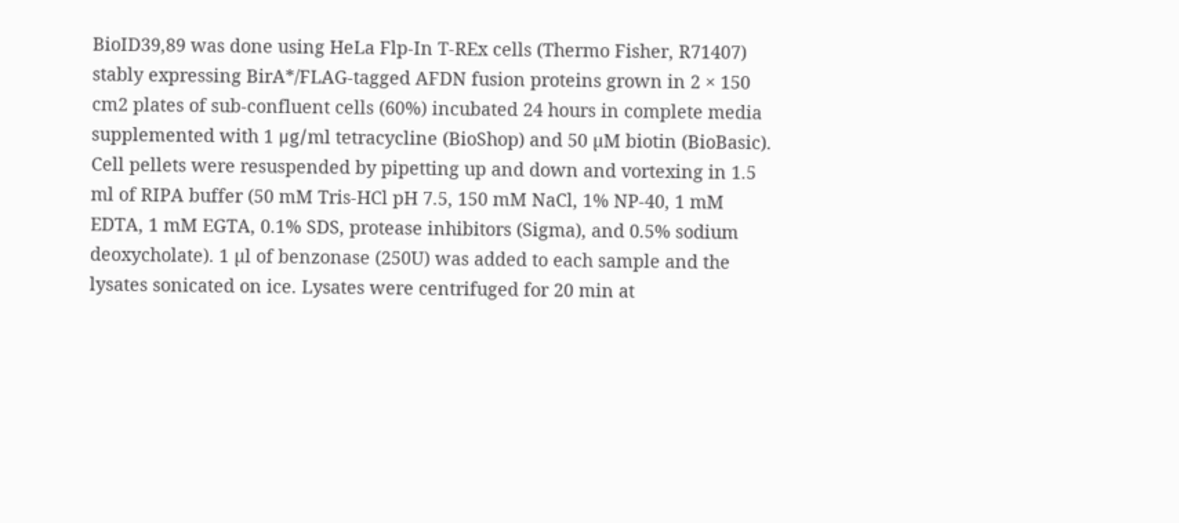BioID39,89 was done using HeLa Flp-In T-REx cells (Thermo Fisher, R71407) stably expressing BirA*/FLAG-tagged AFDN fusion proteins grown in 2 × 150 cm2 plates of sub-confluent cells (60%) incubated 24 hours in complete media supplemented with 1 μg/ml tetracycline (BioShop) and 50 µM biotin (BioBasic). Cell pellets were resuspended by pipetting up and down and vortexing in 1.5 ml of RIPA buffer (50 mM Tris-HCl pH 7.5, 150 mM NaCl, 1% NP-40, 1 mM EDTA, 1 mM EGTA, 0.1% SDS, protease inhibitors (Sigma), and 0.5% sodium deoxycholate). 1 µl of benzonase (250U) was added to each sample and the lysates sonicated on ice. Lysates were centrifuged for 20 min at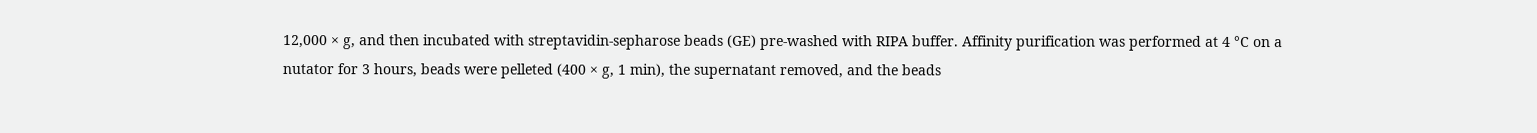12,000 × g, and then incubated with streptavidin-sepharose beads (GE) pre-washed with RIPA buffer. Affinity purification was performed at 4 °C on a nutator for 3 hours, beads were pelleted (400 × g, 1 min), the supernatant removed, and the beads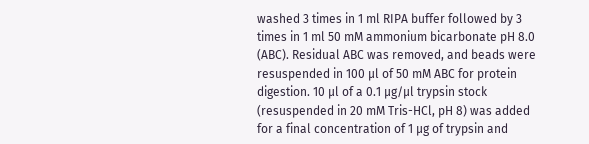washed 3 times in 1 ml RIPA buffer followed by 3 times in 1 ml 50 mM ammonium bicarbonate pH 8.0 (ABC). Residual ABC was removed, and beads were resuspended in 100 µl of 50 mM ABC for protein digestion. 10 µl of a 0.1 µg/µl trypsin stock (resuspended in 20 mM Tris-HCl, pH 8) was added for a final concentration of 1 µg of trypsin and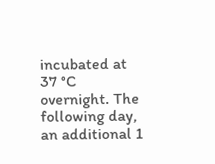incubated at 37 °C overnight. The following day, an additional 1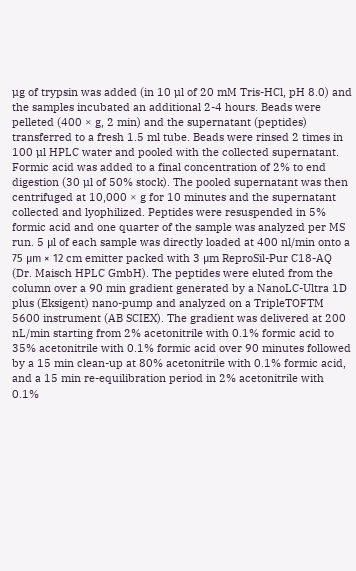µg of trypsin was added (in 10 µl of 20 mM Tris-HCl, pH 8.0) and the samples incubated an additional 2-4 hours. Beads were pelleted (400 × g, 2 min) and the supernatant (peptides) transferred to a fresh 1.5 ml tube. Beads were rinsed 2 times in 100 µl HPLC water and pooled with the collected supernatant. Formic acid was added to a final concentration of 2% to end digestion (30 µl of 50% stock). The pooled supernatant was then centrifuged at 10,000 × g for 10 minutes and the supernatant collected and lyophilized. Peptides were resuspended in 5% formic acid and one quarter of the sample was analyzed per MS run. 5 μl of each sample was directly loaded at 400 nl/min onto a 75 μm × 12 cm emitter packed with 3 μm ReproSil-Pur C18-AQ (Dr. Maisch HPLC GmbH). The peptides were eluted from the column over a 90 min gradient generated by a NanoLC-Ultra 1D plus (Eksigent) nano-pump and analyzed on a TripleTOFTM 5600 instrument (AB SCIEX). The gradient was delivered at 200 nL/min starting from 2% acetonitrile with 0.1% formic acid to 35% acetonitrile with 0.1% formic acid over 90 minutes followed by a 15 min clean-up at 80% acetonitrile with 0.1% formic acid, and a 15 min re-equilibration period in 2% acetonitrile with 0.1%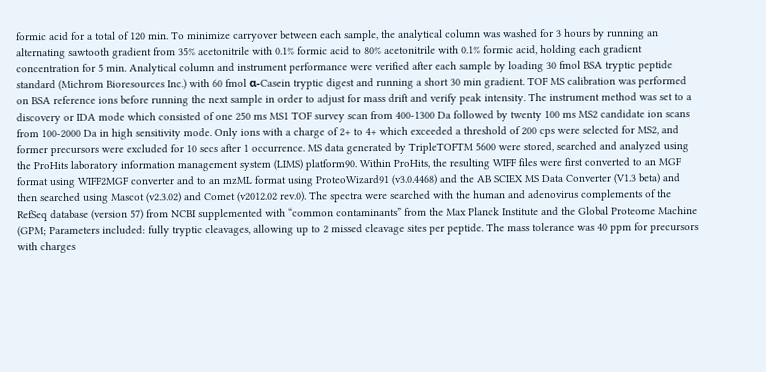formic acid for a total of 120 min. To minimize carryover between each sample, the analytical column was washed for 3 hours by running an alternating sawtooth gradient from 35% acetonitrile with 0.1% formic acid to 80% acetonitrile with 0.1% formic acid, holding each gradient concentration for 5 min. Analytical column and instrument performance were verified after each sample by loading 30 fmol BSA tryptic peptide standard (Michrom Bioresources Inc.) with 60 fmol α-Casein tryptic digest and running a short 30 min gradient. TOF MS calibration was performed on BSA reference ions before running the next sample in order to adjust for mass drift and verify peak intensity. The instrument method was set to a discovery or IDA mode which consisted of one 250 ms MS1 TOF survey scan from 400-1300 Da followed by twenty 100 ms MS2 candidate ion scans from 100-2000 Da in high sensitivity mode. Only ions with a charge of 2+ to 4+ which exceeded a threshold of 200 cps were selected for MS2, and former precursors were excluded for 10 secs after 1 occurrence. MS data generated by TripleTOFTM 5600 were stored, searched and analyzed using the ProHits laboratory information management system (LIMS) platform90. Within ProHits, the resulting WIFF files were first converted to an MGF format using WIFF2MGF converter and to an mzML format using ProteoWizard91 (v3.0.4468) and the AB SCIEX MS Data Converter (V1.3 beta) and then searched using Mascot (v2.3.02) and Comet (v2012.02 rev.0). The spectra were searched with the human and adenovirus complements of the RefSeq database (version 57) from NCBI supplemented with “common contaminants” from the Max Planck Institute and the Global Proteome Machine (GPM; Parameters included: fully tryptic cleavages, allowing up to 2 missed cleavage sites per peptide. The mass tolerance was 40 ppm for precursors with charges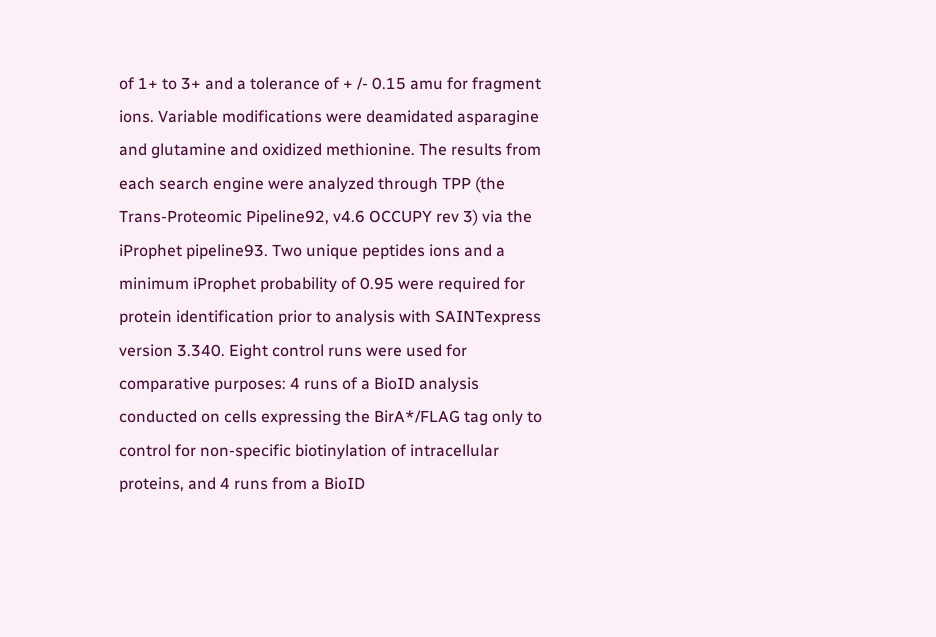of 1+ to 3+ and a tolerance of + /- 0.15 amu for fragment ions. Variable modifications were deamidated asparagine and glutamine and oxidized methionine. The results from each search engine were analyzed through TPP (the Trans-Proteomic Pipeline92, v4.6 OCCUPY rev 3) via the iProphet pipeline93. Two unique peptides ions and a minimum iProphet probability of 0.95 were required for protein identification prior to analysis with SAINTexpress version 3.340. Eight control runs were used for comparative purposes: 4 runs of a BioID analysis conducted on cells expressing the BirA*/FLAG tag only to control for non-specific biotinylation of intracellular proteins, and 4 runs from a BioID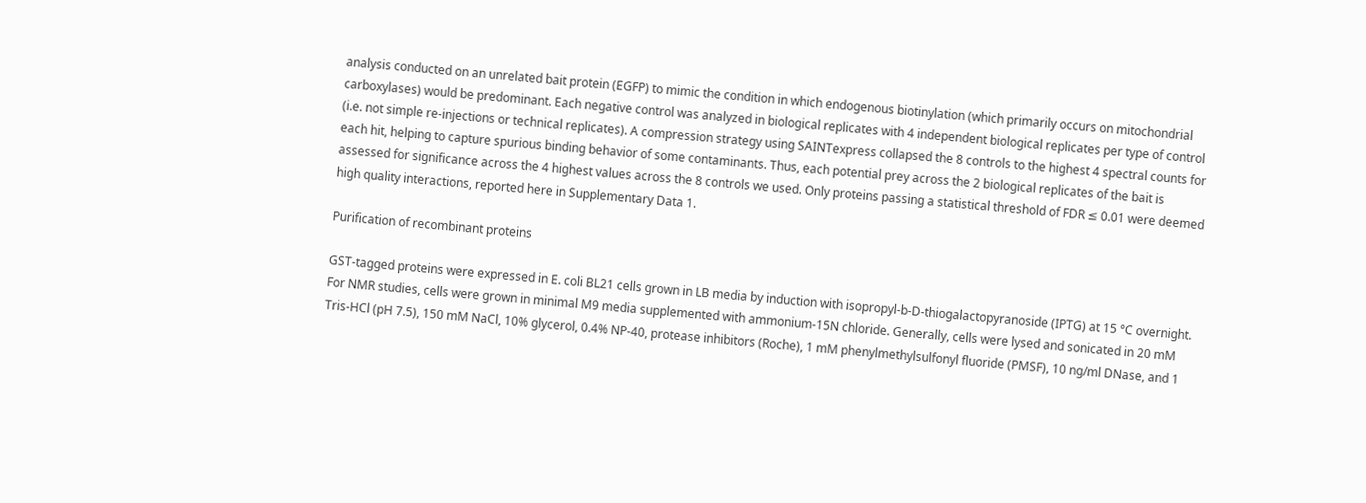analysis conducted on an unrelated bait protein (EGFP) to mimic the condition in which endogenous biotinylation (which primarily occurs on mitochondrial carboxylases) would be predominant. Each negative control was analyzed in biological replicates with 4 independent biological replicates per type of control (i.e. not simple re-injections or technical replicates). A compression strategy using SAINTexpress collapsed the 8 controls to the highest 4 spectral counts for each hit, helping to capture spurious binding behavior of some contaminants. Thus, each potential prey across the 2 biological replicates of the bait is assessed for significance across the 4 highest values across the 8 controls we used. Only proteins passing a statistical threshold of FDR ≤ 0.01 were deemed high quality interactions, reported here in Supplementary Data 1.

Purification of recombinant proteins

GST-tagged proteins were expressed in E. coli BL21 cells grown in LB media by induction with isopropyl-b-D-thiogalactopyranoside (IPTG) at 15 °C overnight. For NMR studies, cells were grown in minimal M9 media supplemented with ammonium-15N chloride. Generally, cells were lysed and sonicated in 20 mM Tris-HCl (pH 7.5), 150 mM NaCl, 10% glycerol, 0.4% NP-40, protease inhibitors (Roche), 1 mM phenylmethylsulfonyl fluoride (PMSF), 10 ng/ml DNase, and 1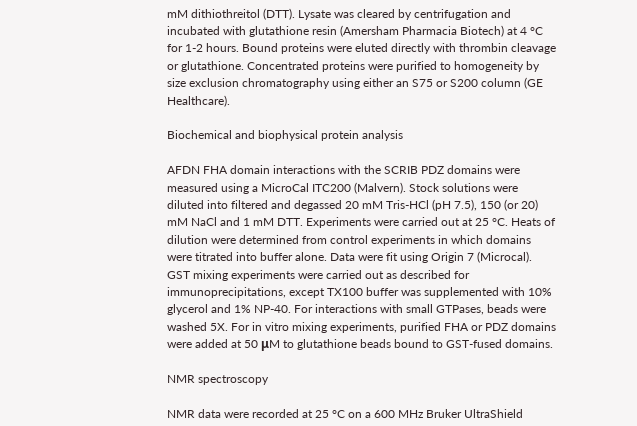mM dithiothreitol (DTT). Lysate was cleared by centrifugation and incubated with glutathione resin (Amersham Pharmacia Biotech) at 4 °C for 1-2 hours. Bound proteins were eluted directly with thrombin cleavage or glutathione. Concentrated proteins were purified to homogeneity by size exclusion chromatography using either an S75 or S200 column (GE Healthcare).

Biochemical and biophysical protein analysis

AFDN FHA domain interactions with the SCRIB PDZ domains were measured using a MicroCal ITC200 (Malvern). Stock solutions were diluted into filtered and degassed 20 mM Tris-HCl (pH 7.5), 150 (or 20) mM NaCl and 1 mM DTT. Experiments were carried out at 25 °C. Heats of dilution were determined from control experiments in which domains were titrated into buffer alone. Data were fit using Origin 7 (Microcal). GST mixing experiments were carried out as described for immunoprecipitations, except TX100 buffer was supplemented with 10% glycerol and 1% NP-40. For interactions with small GTPases, beads were washed 5X. For in vitro mixing experiments, purified FHA or PDZ domains were added at 50 μM to glutathione beads bound to GST-fused domains.

NMR spectroscopy

NMR data were recorded at 25 °C on a 600 MHz Bruker UltraShield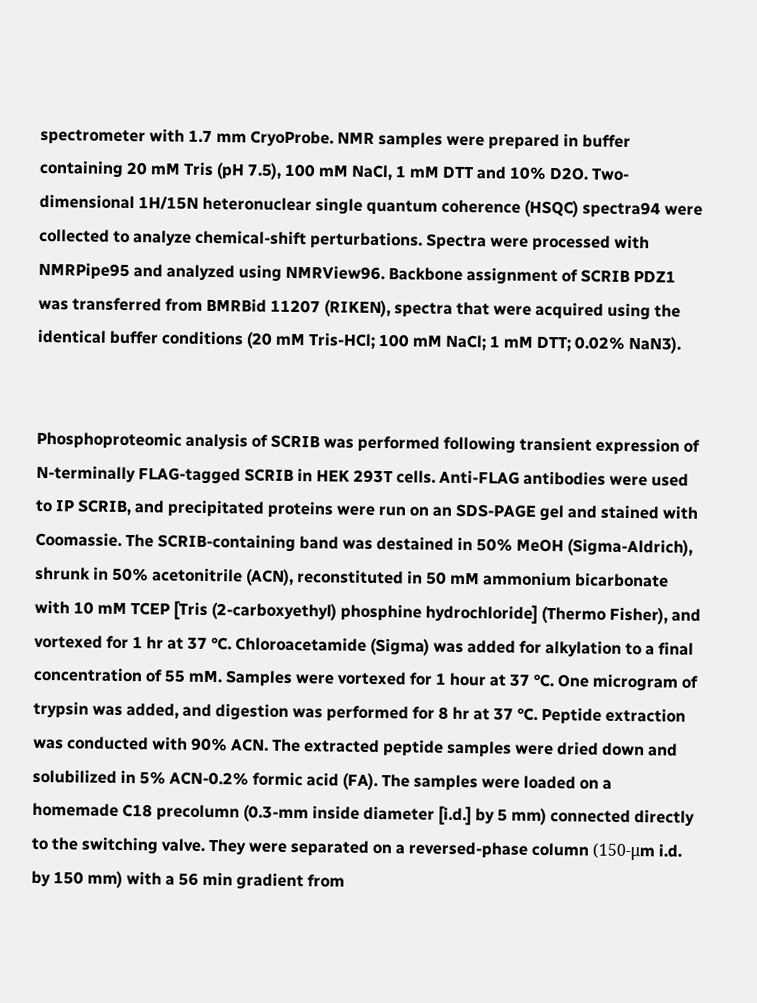spectrometer with 1.7 mm CryoProbe. NMR samples were prepared in buffer containing 20 mM Tris (pH 7.5), 100 mM NaCl, 1 mM DTT and 10% D2O. Two-dimensional 1H/15N heteronuclear single quantum coherence (HSQC) spectra94 were collected to analyze chemical-shift perturbations. Spectra were processed with NMRPipe95 and analyzed using NMRView96. Backbone assignment of SCRIB PDZ1 was transferred from BMRBid 11207 (RIKEN), spectra that were acquired using the identical buffer conditions (20 mM Tris-HCl; 100 mM NaCl; 1 mM DTT; 0.02% NaN3).


Phosphoproteomic analysis of SCRIB was performed following transient expression of N-terminally FLAG-tagged SCRIB in HEK 293T cells. Anti-FLAG antibodies were used to IP SCRIB, and precipitated proteins were run on an SDS-PAGE gel and stained with Coomassie. The SCRIB-containing band was destained in 50% MeOH (Sigma-Aldrich), shrunk in 50% acetonitrile (ACN), reconstituted in 50 mM ammonium bicarbonate with 10 mM TCEP [Tris (2-carboxyethyl) phosphine hydrochloride] (Thermo Fisher), and vortexed for 1 hr at 37 °C. Chloroacetamide (Sigma) was added for alkylation to a final concentration of 55 mM. Samples were vortexed for 1 hour at 37 °C. One microgram of trypsin was added, and digestion was performed for 8 hr at 37 °C. Peptide extraction was conducted with 90% ACN. The extracted peptide samples were dried down and solubilized in 5% ACN-0.2% formic acid (FA). The samples were loaded on a homemade C18 precolumn (0.3-mm inside diameter [i.d.] by 5 mm) connected directly to the switching valve. They were separated on a reversed-phase column (150-μm i.d. by 150 mm) with a 56 min gradient from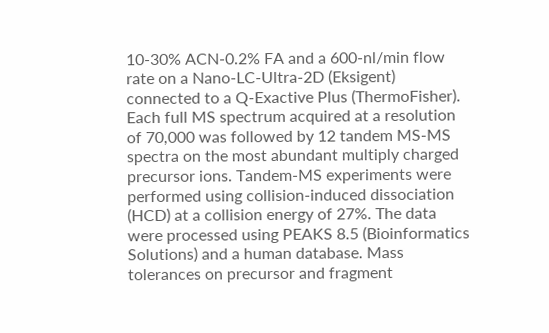10-30% ACN-0.2% FA and a 600-nl/min flow rate on a Nano-LC-Ultra-2D (Eksigent) connected to a Q-Exactive Plus (ThermoFisher). Each full MS spectrum acquired at a resolution of 70,000 was followed by 12 tandem MS-MS spectra on the most abundant multiply charged precursor ions. Tandem-MS experiments were performed using collision-induced dissociation (HCD) at a collision energy of 27%. The data were processed using PEAKS 8.5 (Bioinformatics Solutions) and a human database. Mass tolerances on precursor and fragment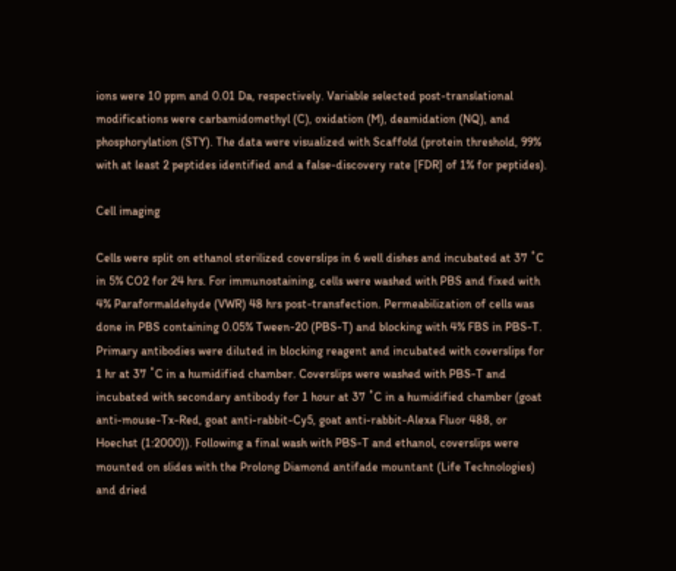ions were 10 ppm and 0.01 Da, respectively. Variable selected post-translational modifications were carbamidomethyl (C), oxidation (M), deamidation (NQ), and phosphorylation (STY). The data were visualized with Scaffold (protein threshold, 99% with at least 2 peptides identified and a false-discovery rate [FDR] of 1% for peptides).

Cell imaging

Cells were split on ethanol sterilized coverslips in 6 well dishes and incubated at 37 ˚C in 5% CO2 for 24 hrs. For immunostaining, cells were washed with PBS and fixed with 4% Paraformaldehyde (VWR) 48 hrs post-transfection. Permeabilization of cells was done in PBS containing 0.05% Tween-20 (PBS-T) and blocking with 4% FBS in PBS-T. Primary antibodies were diluted in blocking reagent and incubated with coverslips for 1 hr at 37 ˚C in a humidified chamber. Coverslips were washed with PBS-T and incubated with secondary antibody for 1 hour at 37 ˚C in a humidified chamber (goat anti-mouse-Tx-Red, goat anti-rabbit-Cy5, goat anti-rabbit-Alexa Fluor 488, or Hoechst (1:2000)). Following a final wash with PBS-T and ethanol, coverslips were mounted on slides with the Prolong Diamond antifade mountant (Life Technologies) and dried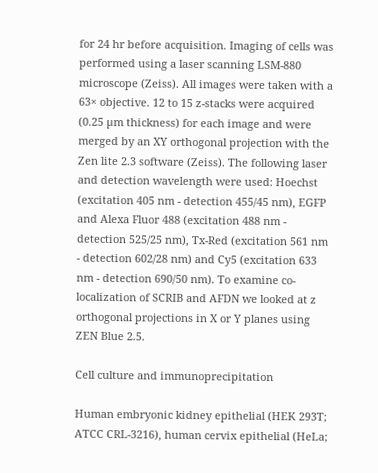for 24 hr before acquisition. Imaging of cells was performed using a laser scanning LSM-880 microscope (Zeiss). All images were taken with a 63× objective. 12 to 15 z-stacks were acquired (0.25 µm thickness) for each image and were merged by an XY orthogonal projection with the Zen lite 2.3 software (Zeiss). The following laser and detection wavelength were used: Hoechst (excitation 405 nm - detection 455/45 nm), EGFP and Alexa Fluor 488 (excitation 488 nm - detection 525/25 nm), Tx-Red (excitation 561 nm - detection 602/28 nm) and Cy5 (excitation 633 nm - detection 690/50 nm). To examine co-localization of SCRIB and AFDN we looked at z orthogonal projections in X or Y planes using ZEN Blue 2.5.

Cell culture and immunoprecipitation

Human embryonic kidney epithelial (HEK 293T; ATCC CRL-3216), human cervix epithelial (HeLa;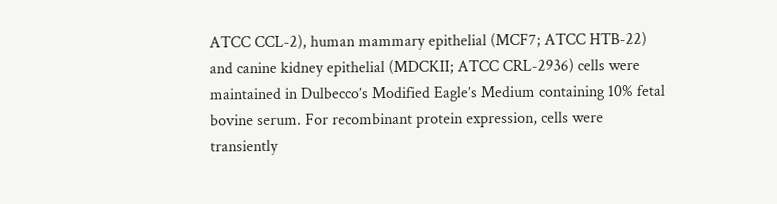ATCC CCL-2), human mammary epithelial (MCF7; ATCC HTB-22) and canine kidney epithelial (MDCKII; ATCC CRL-2936) cells were maintained in Dulbecco’s Modified Eagle’s Medium containing 10% fetal bovine serum. For recombinant protein expression, cells were transiently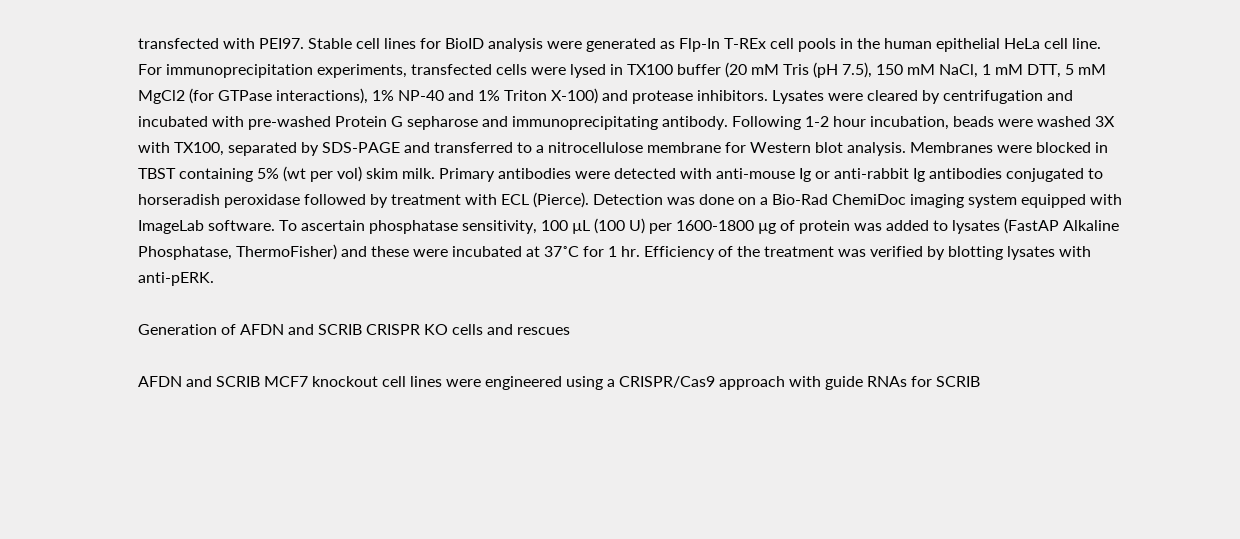transfected with PEI97. Stable cell lines for BioID analysis were generated as Flp-In T-REx cell pools in the human epithelial HeLa cell line. For immunoprecipitation experiments, transfected cells were lysed in TX100 buffer (20 mM Tris (pH 7.5), 150 mM NaCl, 1 mM DTT, 5 mM MgCl2 (for GTPase interactions), 1% NP-40 and 1% Triton X-100) and protease inhibitors. Lysates were cleared by centrifugation and incubated with pre-washed Protein G sepharose and immunoprecipitating antibody. Following 1-2 hour incubation, beads were washed 3X with TX100, separated by SDS-PAGE and transferred to a nitrocellulose membrane for Western blot analysis. Membranes were blocked in TBST containing 5% (wt per vol) skim milk. Primary antibodies were detected with anti-mouse Ig or anti-rabbit Ig antibodies conjugated to horseradish peroxidase followed by treatment with ECL (Pierce). Detection was done on a Bio-Rad ChemiDoc imaging system equipped with ImageLab software. To ascertain phosphatase sensitivity, 100 µL (100 U) per 1600-1800 µg of protein was added to lysates (FastAP Alkaline Phosphatase, ThermoFisher) and these were incubated at 37˚C for 1 hr. Efficiency of the treatment was verified by blotting lysates with anti-pERK.

Generation of AFDN and SCRIB CRISPR KO cells and rescues

AFDN and SCRIB MCF7 knockout cell lines were engineered using a CRISPR/Cas9 approach with guide RNAs for SCRIB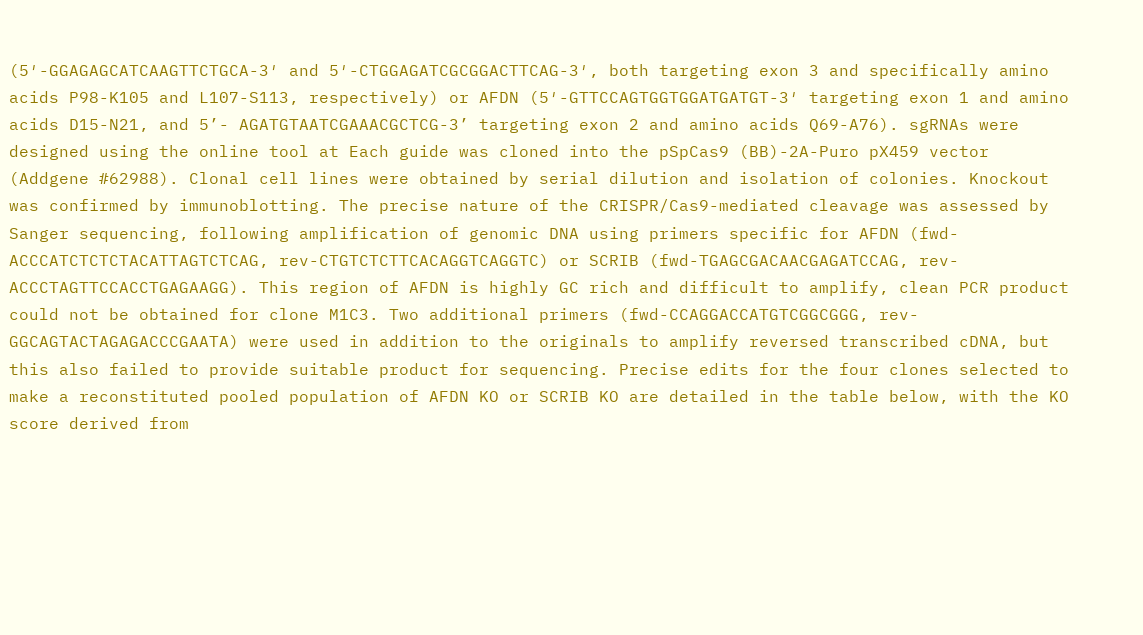(5′-GGAGAGCATCAAGTTCTGCA-3′ and 5′-CTGGAGATCGCGGACTTCAG-3′, both targeting exon 3 and specifically amino acids P98-K105 and L107-S113, respectively) or AFDN (5′-GTTCCAGTGGTGGATGATGT-3′ targeting exon 1 and amino acids D15-N21, and 5’- AGATGTAATCGAAACGCTCG-3’ targeting exon 2 and amino acids Q69-A76). sgRNAs were designed using the online tool at Each guide was cloned into the pSpCas9 (BB)-2A-Puro pX459 vector (Addgene #62988). Clonal cell lines were obtained by serial dilution and isolation of colonies. Knockout was confirmed by immunoblotting. The precise nature of the CRISPR/Cas9-mediated cleavage was assessed by Sanger sequencing, following amplification of genomic DNA using primers specific for AFDN (fwd-ACCCATCTCTCTACATTAGTCTCAG, rev-CTGTCTCTTCACAGGTCAGGTC) or SCRIB (fwd-TGAGCGACAACGAGATCCAG, rev-ACCCTAGTTCCACCTGAGAAGG). This region of AFDN is highly GC rich and difficult to amplify, clean PCR product could not be obtained for clone M1C3. Two additional primers (fwd-CCAGGACCATGTCGGCGGG, rev-GGCAGTACTAGAGACCCGAATA) were used in addition to the originals to amplify reversed transcribed cDNA, but this also failed to provide suitable product for sequencing. Precise edits for the four clones selected to make a reconstituted pooled population of AFDN KO or SCRIB KO are detailed in the table below, with the KO score derived from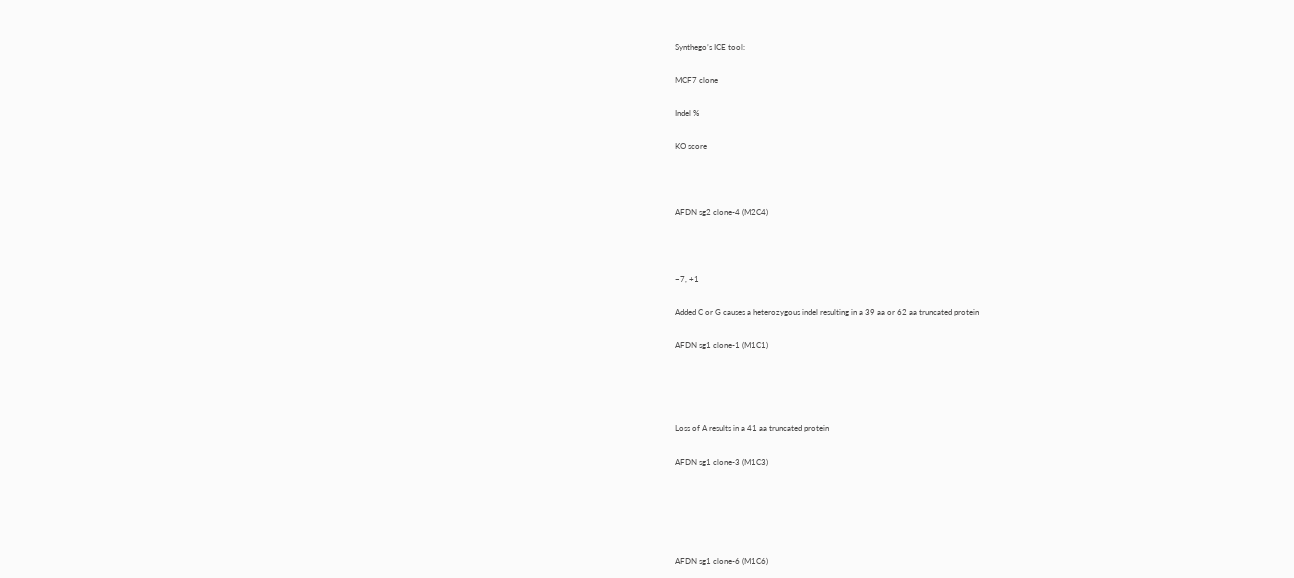Synthego’s ICE tool:

MCF7 clone

Indel %

KO score



AFDN sg2 clone-4 (M2C4)



−7, +1

Added C or G causes a heterozygous indel resulting in a 39 aa or 62 aa truncated protein

AFDN sg1 clone-1 (M1C1)




Loss of A results in a 41 aa truncated protein

AFDN sg1 clone-3 (M1C3)





AFDN sg1 clone-6 (M1C6)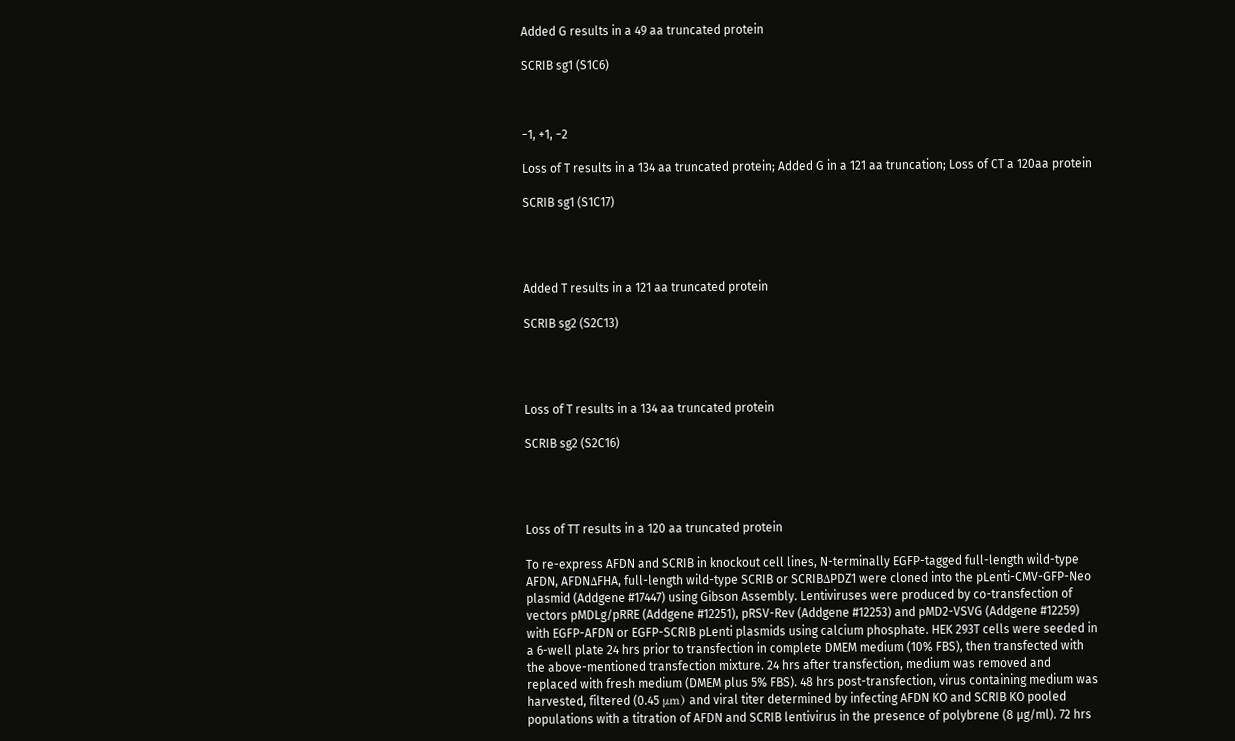Added G results in a 49 aa truncated protein

SCRIB sg1 (S1C6)



−1, +1, −2

Loss of T results in a 134 aa truncated protein; Added G in a 121 aa truncation; Loss of CT a 120aa protein

SCRIB sg1 (S1C17)




Added T results in a 121 aa truncated protein

SCRIB sg2 (S2C13)




Loss of T results in a 134 aa truncated protein

SCRIB sg2 (S2C16)




Loss of TT results in a 120 aa truncated protein

To re-express AFDN and SCRIB in knockout cell lines, N-terminally EGFP-tagged full-length wild-type AFDN, AFDNΔFHA, full-length wild-type SCRIB or SCRIBΔPDZ1 were cloned into the pLenti-CMV-GFP-Neo plasmid (Addgene #17447) using Gibson Assembly. Lentiviruses were produced by co-transfection of vectors pMDLg/pRRE (Addgene #12251), pRSV-Rev (Addgene #12253) and pMD2-VSVG (Addgene #12259) with EGFP-AFDN or EGFP-SCRIB pLenti plasmids using calcium phosphate. HEK 293T cells were seeded in a 6-well plate 24 hrs prior to transfection in complete DMEM medium (10% FBS), then transfected with the above-mentioned transfection mixture. 24 hrs after transfection, medium was removed and replaced with fresh medium (DMEM plus 5% FBS). 48 hrs post-transfection, virus containing medium was harvested, filtered (0.45 μm) and viral titer determined by infecting AFDN KO and SCRIB KO pooled populations with a titration of AFDN and SCRIB lentivirus in the presence of polybrene (8 µg/ml). 72 hrs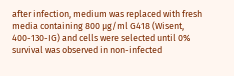after infection, medium was replaced with fresh media containing 800 µg/ml G418 (Wisent, 400-130-IG) and cells were selected until 0% survival was observed in non-infected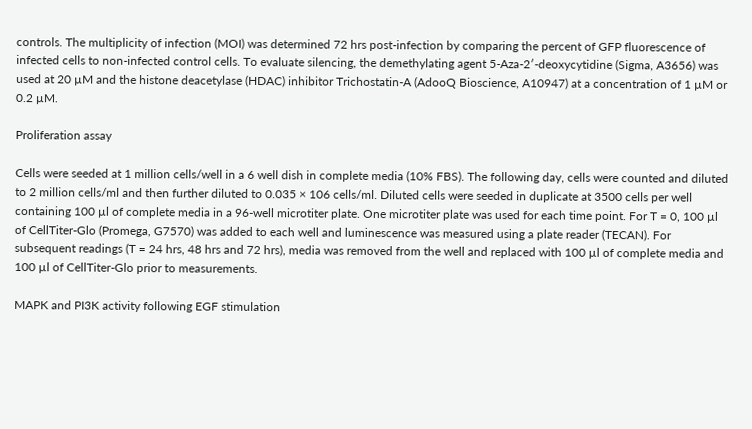controls. The multiplicity of infection (MOI) was determined 72 hrs post-infection by comparing the percent of GFP fluorescence of infected cells to non-infected control cells. To evaluate silencing, the demethylating agent 5-Aza-2′-deoxycytidine (Sigma, A3656) was used at 20 µM and the histone deacetylase (HDAC) inhibitor Trichostatin-A (AdooQ Bioscience, A10947) at a concentration of 1 µM or 0.2 µM.

Proliferation assay

Cells were seeded at 1 million cells/well in a 6 well dish in complete media (10% FBS). The following day, cells were counted and diluted to 2 million cells/ml and then further diluted to 0.035 × 106 cells/ml. Diluted cells were seeded in duplicate at 3500 cells per well containing 100 µl of complete media in a 96-well microtiter plate. One microtiter plate was used for each time point. For T = 0, 100 µl of CellTiter-Glo (Promega, G7570) was added to each well and luminescence was measured using a plate reader (TECAN). For subsequent readings (T = 24 hrs, 48 hrs and 72 hrs), media was removed from the well and replaced with 100 µl of complete media and 100 µl of CellTiter-Glo prior to measurements.

MAPK and PI3K activity following EGF stimulation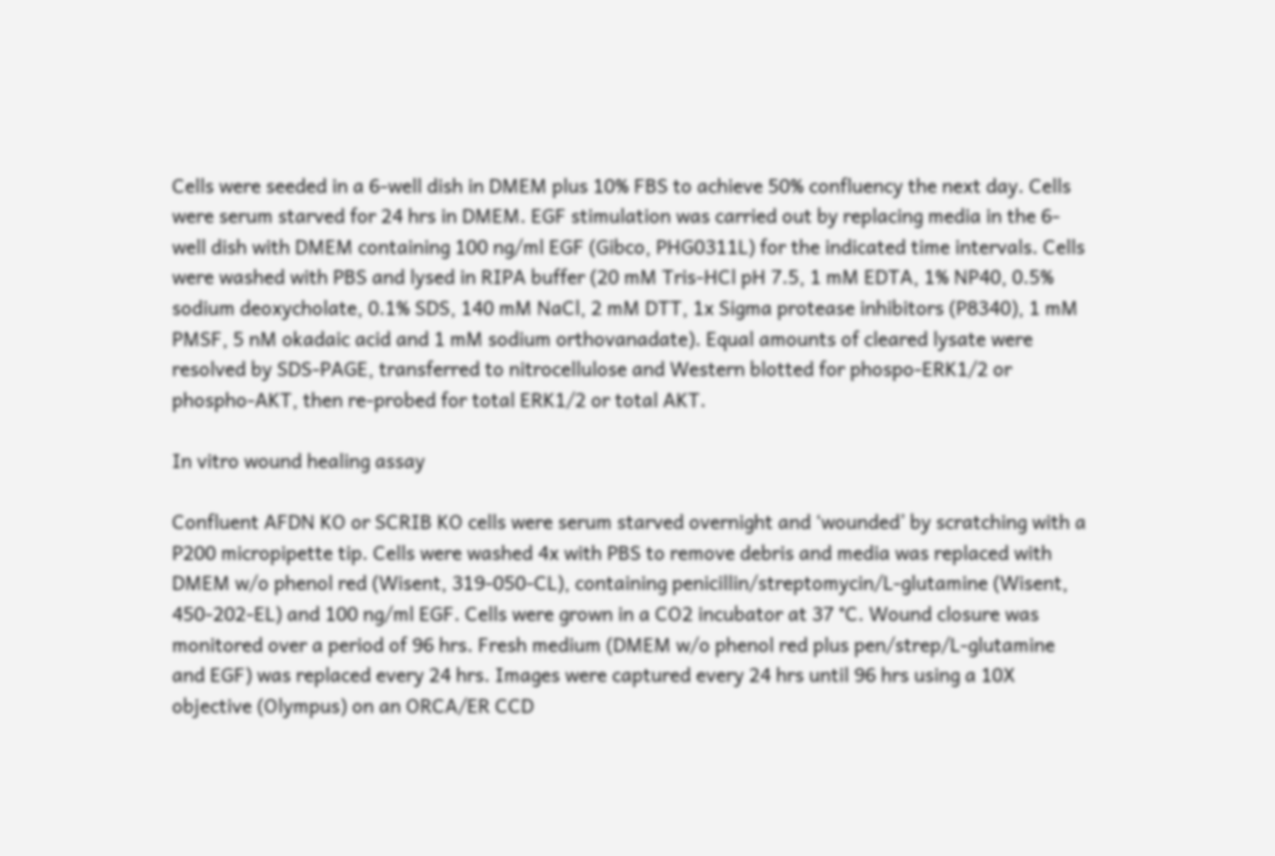Cells were seeded in a 6-well dish in DMEM plus 10% FBS to achieve 50% confluency the next day. Cells were serum starved for 24 hrs in DMEM. EGF stimulation was carried out by replacing media in the 6-well dish with DMEM containing 100 ng/ml EGF (Gibco, PHG0311L) for the indicated time intervals. Cells were washed with PBS and lysed in RIPA buffer (20 mM Tris-HCl pH 7.5, 1 mM EDTA, 1% NP40, 0.5% sodium deoxycholate, 0.1% SDS, 140 mM NaCl, 2 mM DTT, 1x Sigma protease inhibitors (P8340), 1 mM PMSF, 5 nM okadaic acid and 1 mM sodium orthovanadate). Equal amounts of cleared lysate were resolved by SDS-PAGE, transferred to nitrocellulose and Western blotted for phospo-ERK1/2 or phospho-AKT, then re-probed for total ERK1/2 or total AKT.

In vitro wound healing assay

Confluent AFDN KO or SCRIB KO cells were serum starved overnight and ‘wounded’ by scratching with a P200 micropipette tip. Cells were washed 4x with PBS to remove debris and media was replaced with DMEM w/o phenol red (Wisent, 319-050-CL), containing penicillin/streptomycin/L-glutamine (Wisent, 450-202-EL) and 100 ng/ml EGF. Cells were grown in a CO2 incubator at 37 °C. Wound closure was monitored over a period of 96 hrs. Fresh medium (DMEM w/o phenol red plus pen/strep/L-glutamine and EGF) was replaced every 24 hrs. Images were captured every 24 hrs until 96 hrs using a 10X objective (Olympus) on an ORCA/ER CCD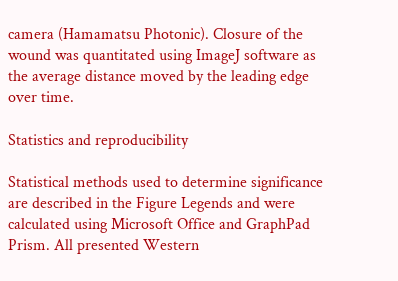camera (Hamamatsu Photonic). Closure of the wound was quantitated using ImageJ software as the average distance moved by the leading edge over time.

Statistics and reproducibility

Statistical methods used to determine significance are described in the Figure Legends and were calculated using Microsoft Office and GraphPad Prism. All presented Western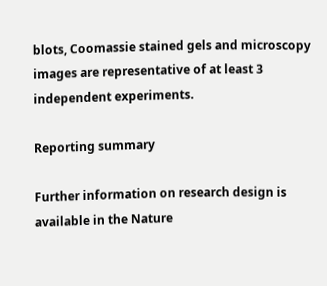blots, Coomassie stained gels and microscopy images are representative of at least 3 independent experiments.

Reporting summary

Further information on research design is available in the Nature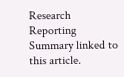Research Reporting Summary linked to this article.